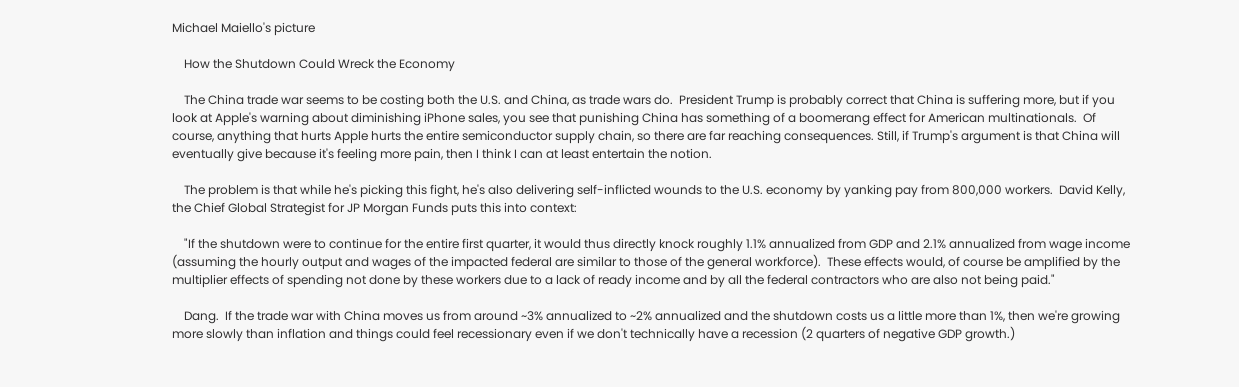Michael Maiello's picture

    How the Shutdown Could Wreck the Economy

    The China trade war seems to be costing both the U.S. and China, as trade wars do.  President Trump is probably correct that China is suffering more, but if you look at Apple's warning about diminishing iPhone sales, you see that punishing China has something of a boomerang effect for American multinationals.  Of course, anything that hurts Apple hurts the entire semiconductor supply chain, so there are far reaching consequences. Still, if Trump's argument is that China will eventually give because it's feeling more pain, then I think I can at least entertain the notion.

    The problem is that while he's picking this fight, he's also delivering self-inflicted wounds to the U.S. economy by yanking pay from 800,000 workers.  David Kelly, the Chief Global Strategist for JP Morgan Funds puts this into context:

    "If the shutdown were to continue for the entire first quarter, it would thus directly knock roughly 1.1% annualized from GDP and 2.1% annualized from wage income (assuming the hourly output and wages of the impacted federal are similar to those of the general workforce).  These effects would, of course be amplified by the multiplier effects of spending not done by these workers due to a lack of ready income and by all the federal contractors who are also not being paid."

    Dang.  If the trade war with China moves us from around ~3% annualized to ~2% annualized and the shutdown costs us a little more than 1%, then we're growing more slowly than inflation and things could feel recessionary even if we don't technically have a recession (2 quarters of negative GDP growth.)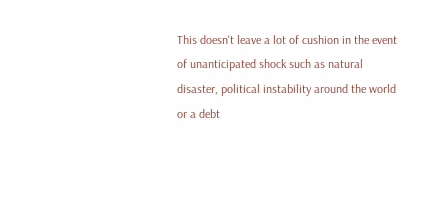This doesn't leave a lot of cushion in the event of unanticipated shock such as natural disaster, political instability around the world or a debt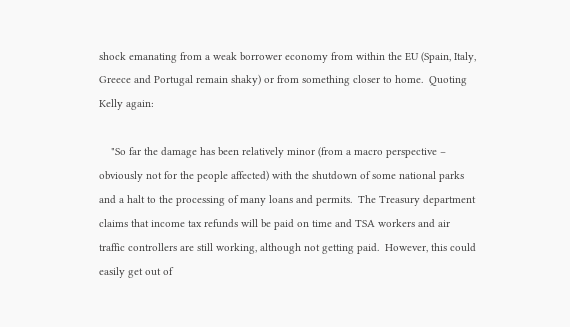shock emanating from a weak borrower economy from within the EU (Spain, Italy, Greece and Portugal remain shaky) or from something closer to home.  Quoting Kelly again:

    "So far the damage has been relatively minor (from a macro perspective – obviously not for the people affected) with the shutdown of some national parks and a halt to the processing of many loans and permits.  The Treasury department claims that income tax refunds will be paid on time and TSA workers and air traffic controllers are still working, although not getting paid.  However, this could easily get out of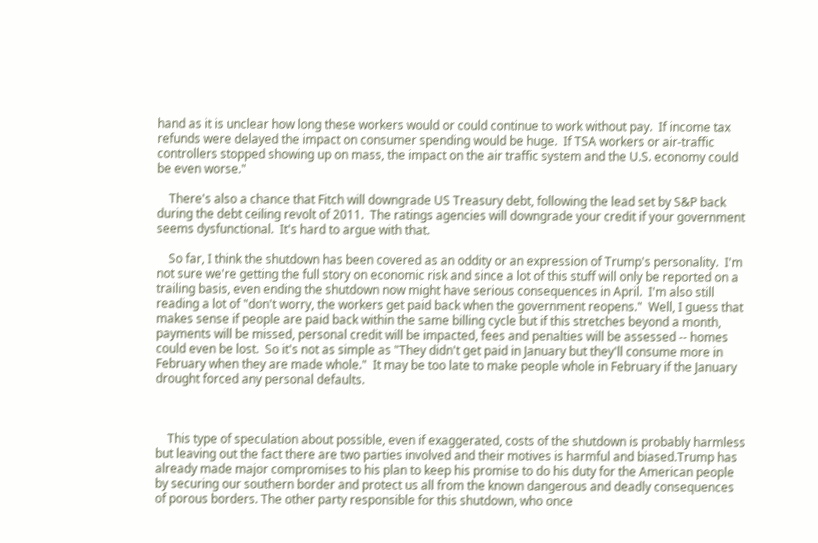hand as it is unclear how long these workers would or could continue to work without pay.  If income tax refunds were delayed the impact on consumer spending would be huge.  If TSA workers or air-traffic controllers stopped showing up on mass, the impact on the air traffic system and the U.S. economy could be even worse."

    There's also a chance that Fitch will downgrade US Treasury debt, following the lead set by S&P back during the debt ceiling revolt of 2011.  The ratings agencies will downgrade your credit if your government seems dysfunctional.  It's hard to argue with that.

    So far, I think the shutdown has been covered as an oddity or an expression of Trump's personality.  I'm not sure we're getting the full story on economic risk and since a lot of this stuff will only be reported on a trailing basis, even ending the shutdown now might have serious consequences in April.  I'm also still reading a lot of "don't worry, the workers get paid back when the government reopens."  Well, I guess that makes sense if people are paid back within the same billing cycle but if this stretches beyond a month, payments will be missed, personal credit will be impacted, fees and penalties will be assessed -- homes could even be lost.  So it's not as simple as "They didn't get paid in January but they'll consume more in February when they are made whole."  It may be too late to make people whole in February if the January drought forced any personal defaults.



    This type of speculation about possible, even if exaggerated, costs of the shutdown is probably harmless but leaving out the fact there are two parties involved and their motives is harmful and biased.Trump has already made major compromises to his plan to keep his promise to do his duty for the American people by securing our southern border and protect us all from the known dangerous and deadly consequences of porous borders. The other party responsible for this shutdown, who once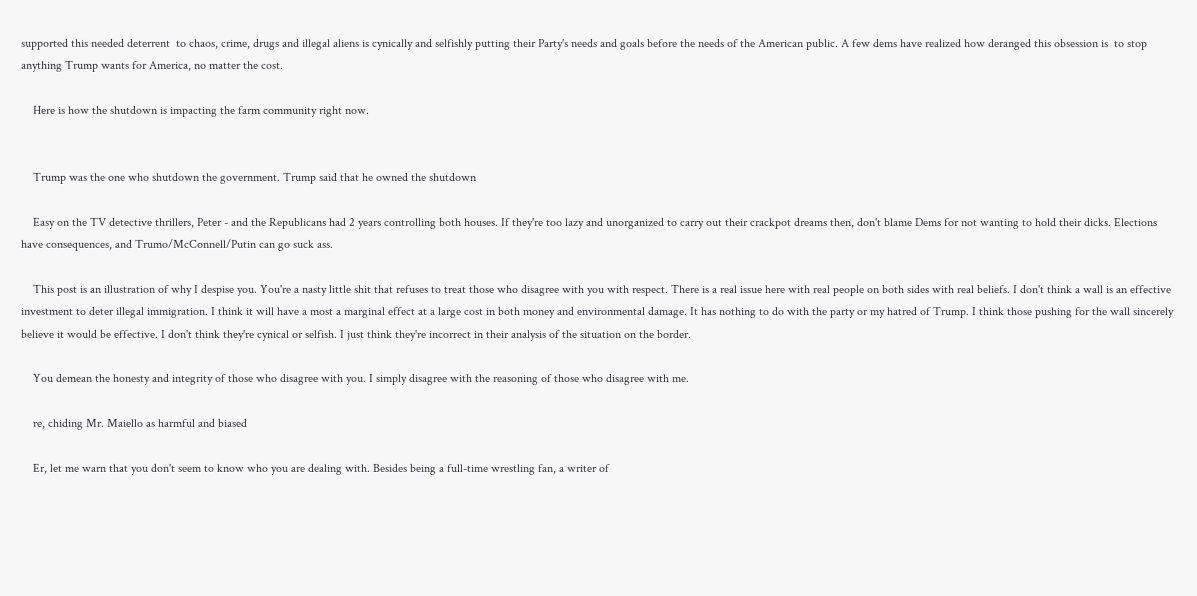supported this needed deterrent  to chaos, crime, drugs and illegal aliens is cynically and selfishly putting their Party's needs and goals before the needs of the American public. A few dems have realized how deranged this obsession is  to stop anything Trump wants for America, no matter the cost.

    Here is how the shutdown is impacting the farm community right now.


    Trump was the one who shutdown the government. Trump said that he owned the shutdown

    Easy on the TV detective thrillers, Peter - and the Republicans had 2 years controlling both houses. If they're too lazy and unorganized to carry out their crackpot dreams then, don't blame Dems for not wanting to hold their dicks. Elections have consequences, and Trumo/McConnell/Putin can go suck ass.

    This post is an illustration of why I despise you. You're a nasty little shit that refuses to treat those who disagree with you with respect. There is a real issue here with real people on both sides with real beliefs. I don't think a wall is an effective investment to deter illegal immigration. I think it will have a most a marginal effect at a large cost in both money and environmental damage. It has nothing to do with the party or my hatred of Trump. I think those pushing for the wall sincerely believe it would be effective. I don't think they're cynical or selfish. I just think they're incorrect in their analysis of the situation on the border.

    You demean the honesty and integrity of those who disagree with you. I simply disagree with the reasoning of those who disagree with me.

    re, chiding Mr. Maiello as harmful and biased

    Er, let me warn that you don't seem to know who you are dealing with. Besides being a full-time wrestling fan, a writer of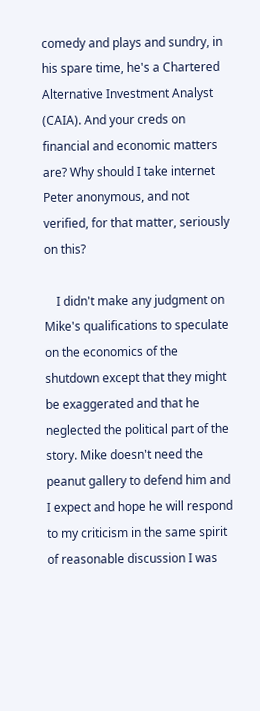comedy and plays and sundry, in his spare time, he's a Chartered Alternative Investment Analyst (CAIA). And your creds on financial and economic matters are? Why should I take internet Peter anonymous, and not verified, for that matter, seriously on this?

    I didn't make any judgment on Mike's qualifications to speculate on the economics of the shutdown except that they might be exaggerated and that he neglected the political part of the story. Mike doesn't need the peanut gallery to defend him and I expect and hope he will respond to my criticism in the same spirit of reasonable discussion I was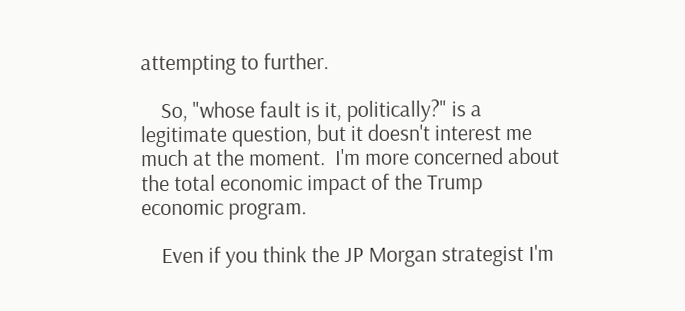attempting to further.

    So, "whose fault is it, politically?" is a legitimate question, but it doesn't interest me much at the moment.  I'm more concerned about the total economic impact of the Trump economic program.

    Even if you think the JP Morgan strategist I'm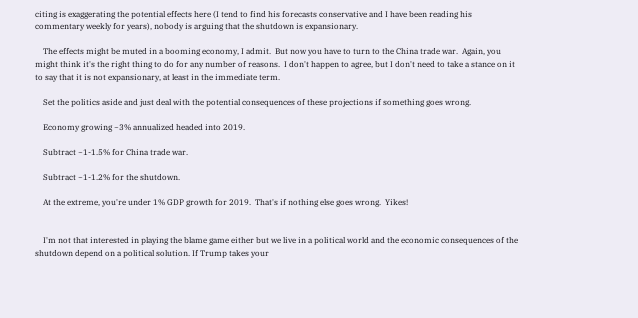citing is exaggerating the potential effects here (I tend to find his forecasts conservative and I have been reading his commentary weekly for years), nobody is arguing that the shutdown is expansionary.

    The effects might be muted in a booming economy, I admit.  But now you have to turn to the China trade war.  Again, you might think it's the right thing to do for any number of reasons.  I don't happen to agree, but I don't need to take a stance on it to say that it is not expansionary, at least in the immediate term.

    Set the politics aside and just deal with the potential consequences of these projections if something goes wrong.

    Economy growing ~3% annualized headed into 2019.

    Subtract ~1-1.5% for China trade war.

    Subtract ~1-1.2% for the shutdown.

    At the extreme, you're under 1% GDP growth for 2019.  That's if nothing else goes wrong.  Yikes!


    I'm not that interested in playing the blame game either but we live in a political world and the economic consequences of the shutdown depend on a political solution. If Trump takes your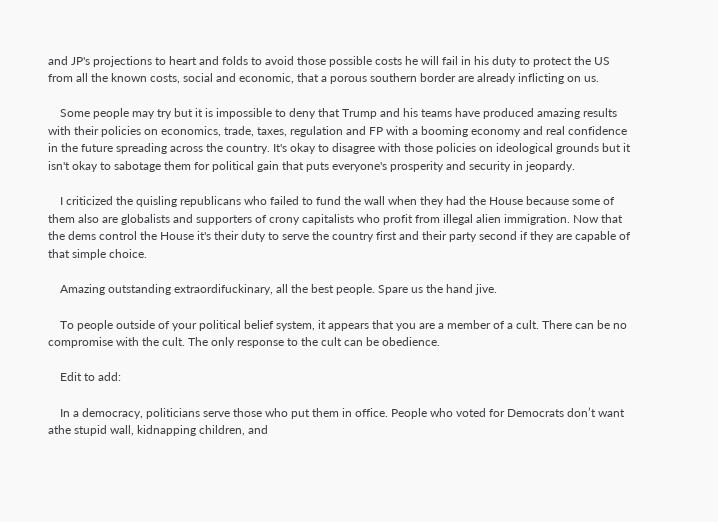and JP's projections to heart and folds to avoid those possible costs he will fail in his duty to protect the US from all the known costs, social and economic, that a porous southern border are already inflicting on us.

    Some people may try but it is impossible to deny that Trump and his teams have produced amazing results with their policies on economics, trade, taxes, regulation and FP with a booming economy and real confidence in the future spreading across the country. It's okay to disagree with those policies on ideological grounds but it isn't okay to sabotage them for political gain that puts everyone's prosperity and security in jeopardy.

    I criticized the quisling republicans who failed to fund the wall when they had the House because some of them also are globalists and supporters of crony capitalists who profit from illegal alien immigration. Now that the dems control the House it's their duty to serve the country first and their party second if they are capable of that simple choice.

    Amazing outstanding extraordifuckinary, all the best people. Spare us the hand jive.

    To people outside of your political belief system, it appears that you are a member of a cult. There can be no compromise with the cult. The only response to the cult can be obedience.

    Edit to add:

    In a democracy, politicians serve those who put them in office. People who voted for Democrats don’t want athe stupid wall, kidnapping children, and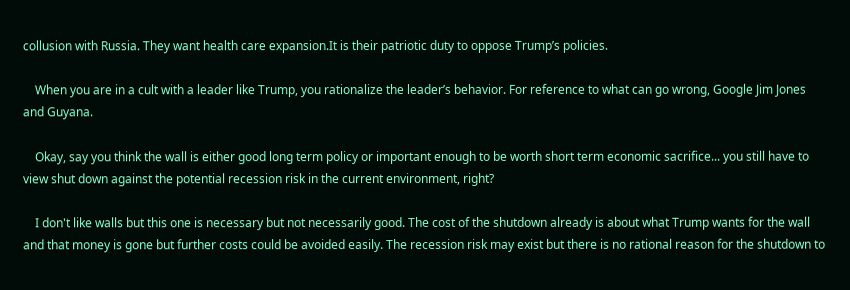collusion with Russia. They want health care expansion.It is their patriotic duty to oppose Trump’s policies.

    When you are in a cult with a leader like Trump, you rationalize the leader’s behavior. For reference to what can go wrong, Google Jim Jones and Guyana.

    Okay, say you think the wall is either good long term policy or important enough to be worth short term economic sacrifice... you still have to view shut down against the potential recession risk in the current environment, right?

    I don't like walls but this one is necessary but not necessarily good. The cost of the shutdown already is about what Trump wants for the wall and that money is gone but further costs could be avoided easily. The recession risk may exist but there is no rational reason for the shutdown to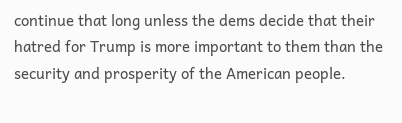continue that long unless the dems decide that their hatred for Trump is more important to them than the security and prosperity of the American people.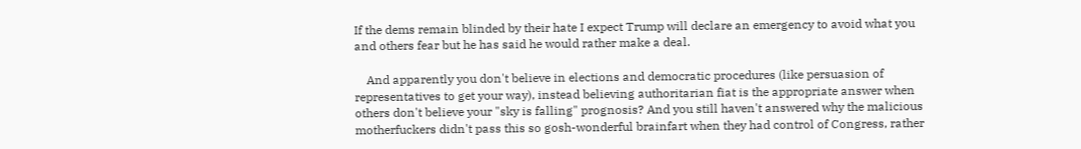If the dems remain blinded by their hate I expect Trump will declare an emergency to avoid what you and others fear but he has said he would rather make a deal.

    And apparently you don't believe in elections and democratic procedures (like persuasion of representatives to get your way), instead believing authoritarian fiat is the appropriate answer when others don't believe your "sky is falling" prognosis? And you still haven't answered why the malicious motherfuckers didn't pass this so gosh-wonderful brainfart when they had control of Congress, rather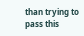than trying to pass this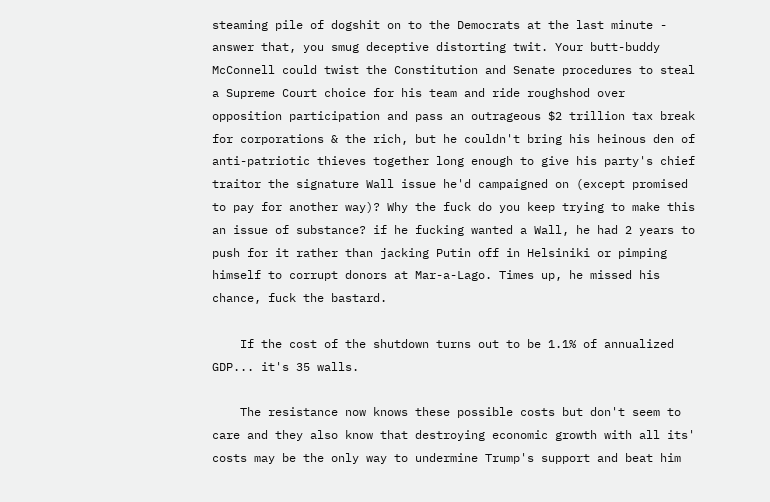steaming pile of dogshit on to the Democrats at the last minute - answer that, you smug deceptive distorting twit. Your butt-buddy McConnell could twist the Constitution and Senate procedures to steal a Supreme Court choice for his team and ride roughshod over opposition participation and pass an outrageous $2 trillion tax break for corporations & the rich, but he couldn't bring his heinous den of anti-patriotic thieves together long enough to give his party's chief traitor the signature Wall issue he'd campaigned on (except promised to pay for another way)? Why the fuck do you keep trying to make this an issue of substance? if he fucking wanted a Wall, he had 2 years to push for it rather than jacking Putin off in Helsiniki or pimping himself to corrupt donors at Mar-a-Lago. Times up, he missed his chance, fuck the bastard.

    If the cost of the shutdown turns out to be 1.1% of annualized GDP... it's 35 walls.

    The resistance now knows these possible costs but don't seem to care and they also know that destroying economic growth with all its' costs may be the only way to undermine Trump's support and beat him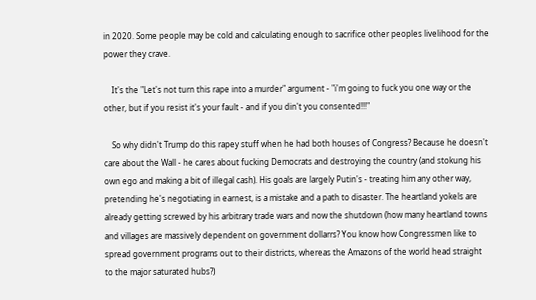in 2020. Some people may be cold and calculating enough to sacrifice other peoples livelihood for the power they crave.

    It's the "Let's not turn this rape into a murder" argument - "i'm going to fuck you one way or the other, but if you resist it's your fault - and if you din't you consented!!!"

    So why didn't Trump do this rapey stuff when he had both houses of Congress? Because he doesn't care about the Wall - he cares about fucking Democrats and destroying the country (and stokung his own ego and making a bit of illegal cash). His goals are largely Putin's - treating him any other way, pretending he's negotiating in earnest, is a mistake and a path to disaster. The heartland yokels are already getting screwed by his arbitrary trade wars and now the shutdown (how many heartland towns and villages are massively dependent on government dollarrs? You know how Congressmen like to spread government programs out to their districts, whereas the Amazons of the world head straight to the major saturated hubs?)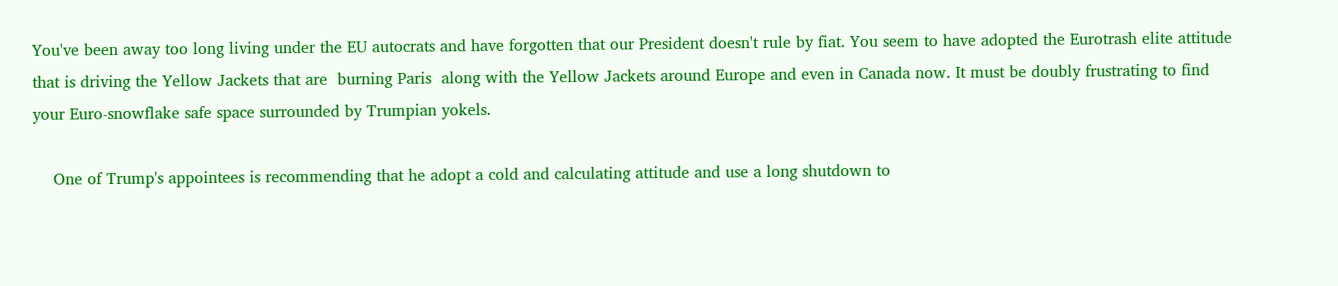You've been away too long living under the EU autocrats and have forgotten that our President doesn't rule by fiat. You seem to have adopted the Eurotrash elite attitude that is driving the Yellow Jackets that are  burning Paris  along with the Yellow Jackets around Europe and even in Canada now. It must be doubly frustrating to find your Euro-snowflake safe space surrounded by Trumpian yokels.

    One of Trump's appointees is recommending that he adopt a cold and calculating attitude and use a long shutdown to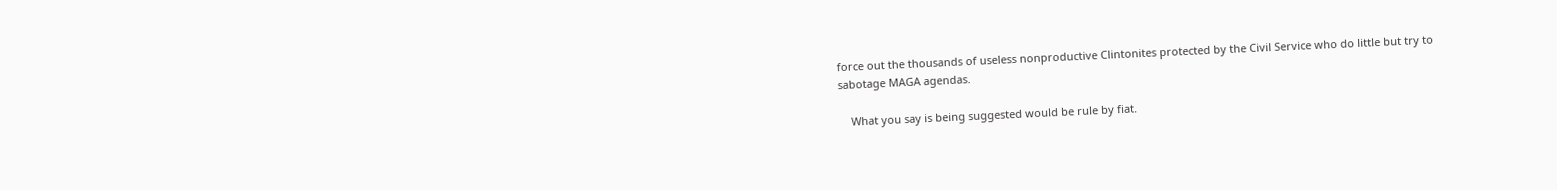force out the thousands of useless nonproductive Clintonites protected by the Civil Service who do little but try to sabotage MAGA agendas.

    What you say is being suggested would be rule by fiat.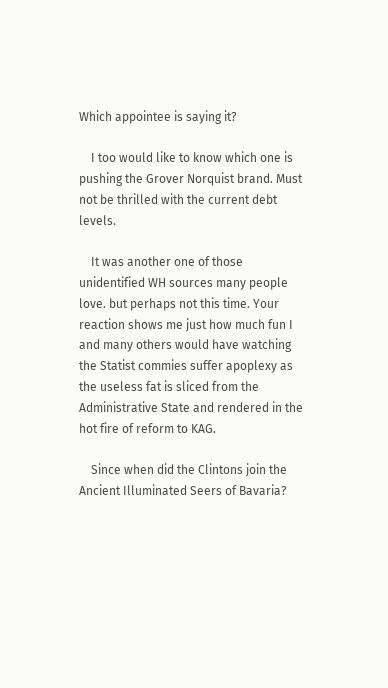Which appointee is saying it?

    I too would like to know which one is pushing the Grover Norquist brand. Must not be thrilled with the current debt levels.

    It was another one of those unidentified WH sources many people love. but perhaps not this time. Your reaction shows me just how much fun I and many others would have watching the Statist commies suffer apoplexy as the useless fat is sliced from the Administrative State and rendered in the hot fire of reform to KAG.

    Since when did the Clintons join the Ancient Illuminated Seers of Bavaria?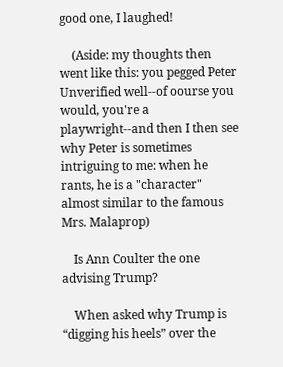good one, I laughed!

    (Aside: my thoughts then went like this: you pegged Peter Unverified well--of oourse you would, you're a playwright--and then I then see why Peter is sometimes intriguing to me: when he rants, he is a "character" almost similar to the famous Mrs. Malaprop)

    Is Ann Coulter the one advising Trump?

    When asked why Trump is “digging his heels” over the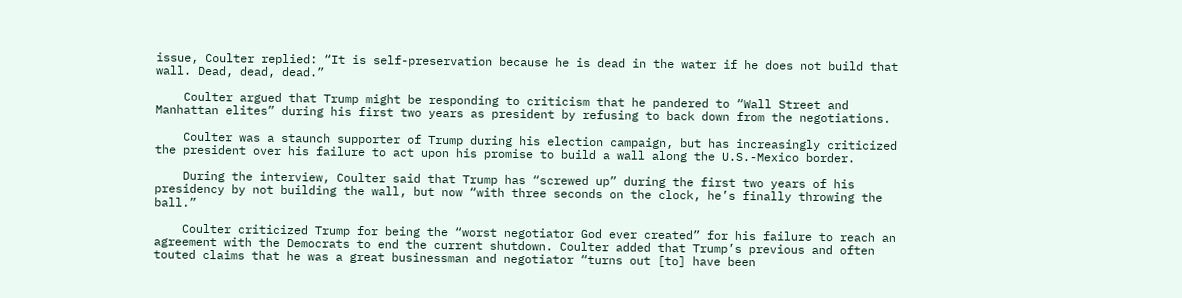issue, Coulter replied: “It is self-preservation because he is dead in the water if he does not build that wall. Dead, dead, dead.”

    Coulter argued that Trump might be responding to criticism that he pandered to “Wall Street and Manhattan elites” during his first two years as president by refusing to back down from the negotiations.

    Coulter was a staunch supporter of Trump during his election campaign, but has increasingly criticized the president over his failure to act upon his promise to build a wall along the U.S.-Mexico border.

    During the interview, Coulter said that Trump has “screwed up” during the first two years of his presidency by not building the wall, but now “with three seconds on the clock, he’s finally throwing the ball.”

    Coulter criticized Trump for being the “worst negotiator God ever created” for his failure to reach an agreement with the Democrats to end the current shutdown. Coulter added that Trump’s previous and often touted claims that he was a great businessman and negotiator “turns out [to] have been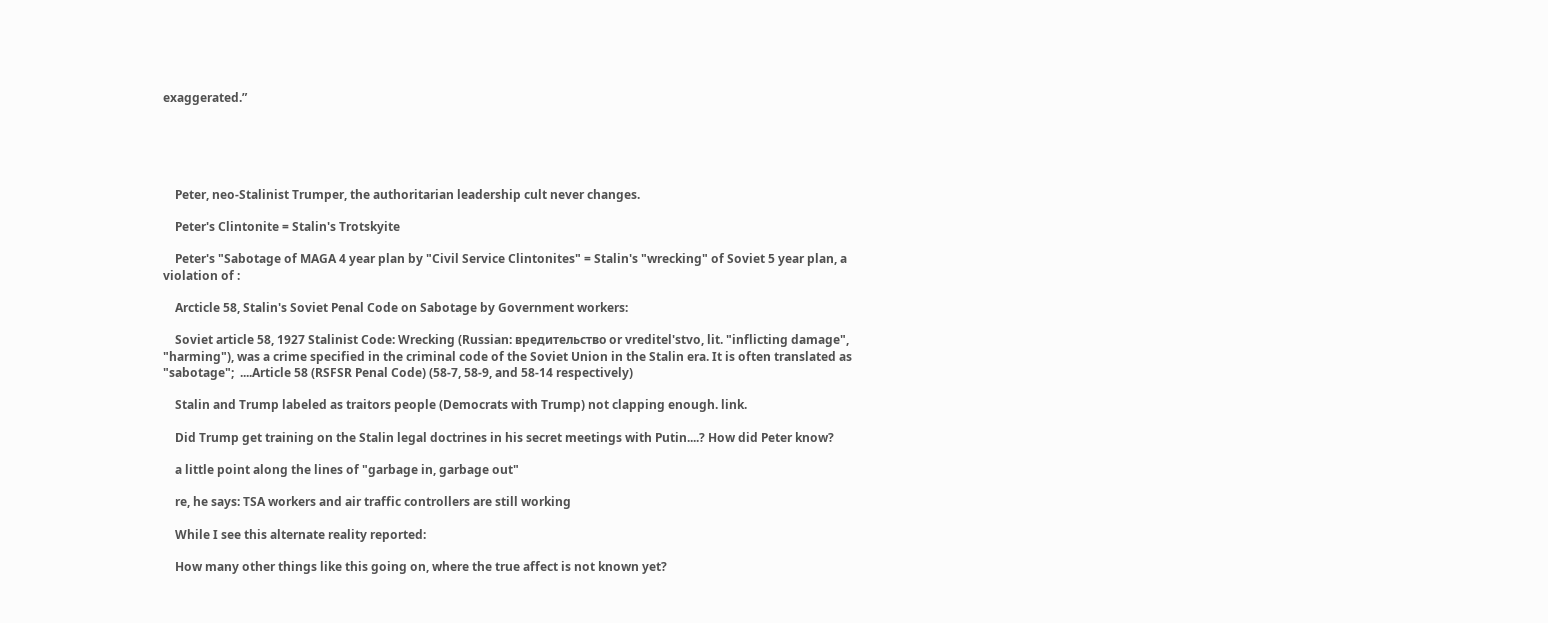exaggerated.”





    Peter, neo-Stalinist Trumper, the authoritarian leadership cult never changes.

    Peter's Clintonite = Stalin's Trotskyite

    Peter's "Sabotage of MAGA 4 year plan by "Civil Service Clintonites" = Stalin's "wrecking" of Soviet 5 year plan, a violation of :

    Arcticle 58, Stalin's Soviet Penal Code on Sabotage by Government workers:

    Soviet article 58, 1927 Stalinist Code: Wrecking (Russian: вредительство or vreditel'stvo, lit. "inflicting damage", "harming"), was a crime specified in the criminal code of the Soviet Union in the Stalin era. It is often translated as "sabotage";  ....Article 58 (RSFSR Penal Code) (58-7, 58-9, and 58-14 respectively)

    Stalin and Trump labeled as traitors people (Democrats with Trump) not clapping enough. link.

    Did Trump get training on the Stalin legal doctrines in his secret meetings with Putin....? How did Peter know?

    a little point along the lines of "garbage in, garbage out"

    re, he says: TSA workers and air traffic controllers are still working

    While I see this alternate reality reported:

    How many other things like this going on, where the true affect is not known yet?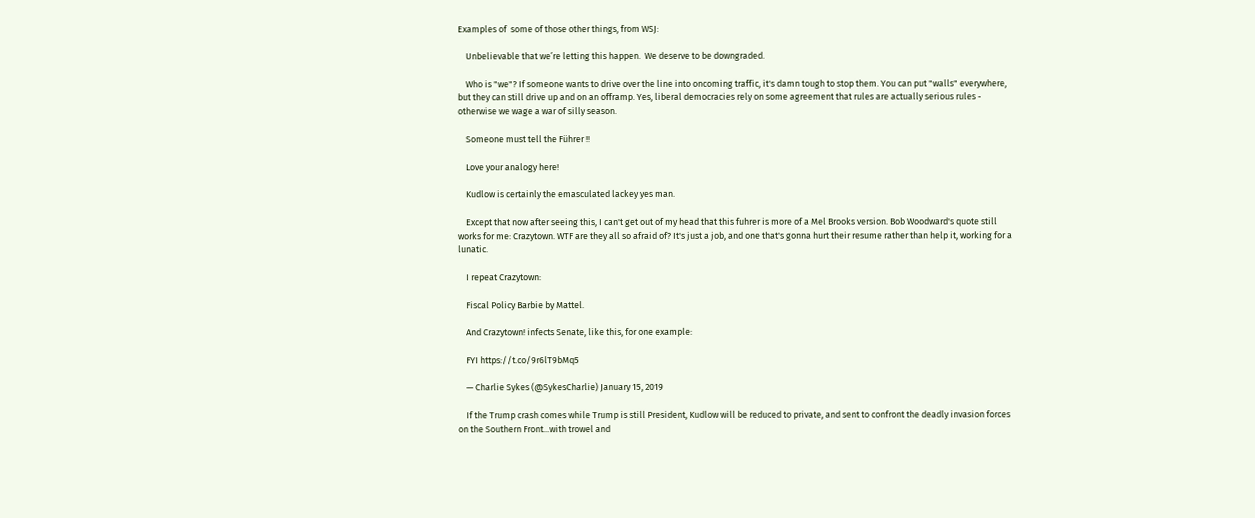Examples of  some of those other things, from WSJ:

    Unbelievable that we’re letting this happen.  We deserve to be downgraded.

    Who is "we"? If someone wants to drive over the line into oncoming traffic, it's damn tough to stop them. You can put "walls" everywhere, but they can still drive up and on an offramp. Yes, liberal democracies rely on some agreement that rules are actually serious rules - otherwise we wage a war of silly season.

    Someone must tell the Führer !!

    Love your analogy here!

    Kudlow is certainly the emasculated lackey yes man.

    Except that now after seeing this, I can't get out of my head that this fuhrer is more of a Mel Brooks version. Bob Woodward's quote still works for me: Crazytown. WTF are they all so afraid of? It's just a job, and one that's gonna hurt their resume rather than help it, working for a lunatic.

    I repeat Crazytown:

    Fiscal Policy Barbie by Mattel.

    And Crazytown! infects Senate, like this, for one example:

    FYI https://t.co/9r6lT9bMq5

    — Charlie Sykes (@SykesCharlie) January 15, 2019

    If the Trump crash comes while Trump is still President, Kudlow will be reduced to private, and sent to confront the deadly invasion forces on the Southern Front...with trowel and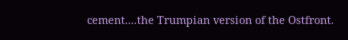cement....the Trumpian version of the Ostfront.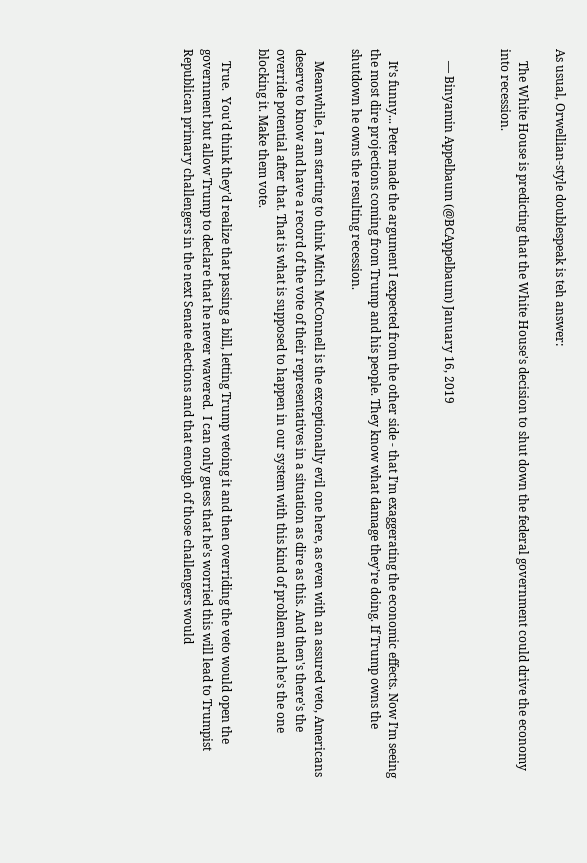As usual, Orwellian-style doublespeak is teh answer:

    The White House is predicting that the White House's decision to shut down the federal government could drive the economy into recession.


    — Binyamin Appelbaum (@BCAppelbaum) January 16, 2019


    It’s funny... Peter made the argument I expected from the other side - that I’m exaggerating the economic effects. Now I’m seeing the most dire projections coming from Trump and his people. They know what damage they’re doing. If Trump owns the shutdown he owns the resulting recession.

    Meanwhile, I am starting to think Mitch McConnell is the exceptionally evil one here, as even with an assured veto, Americans deserve to know and have a record of the vote of their representatives in a situation as dire as this. And then's there's the override potential after that. That is what is supposed to happen in our system with this kind of problem and he's the one blocking it. Make them vote.

    True.  You'd think they'd realize that passing a bill, letting Trump vetoing it and then overriding the veto would open the government but allow Trump to declare that he never wavered.  I can only guess that he's worried this will lead to Trumpist Republican primary challengers in the next Senate elections and that enough of those challengers would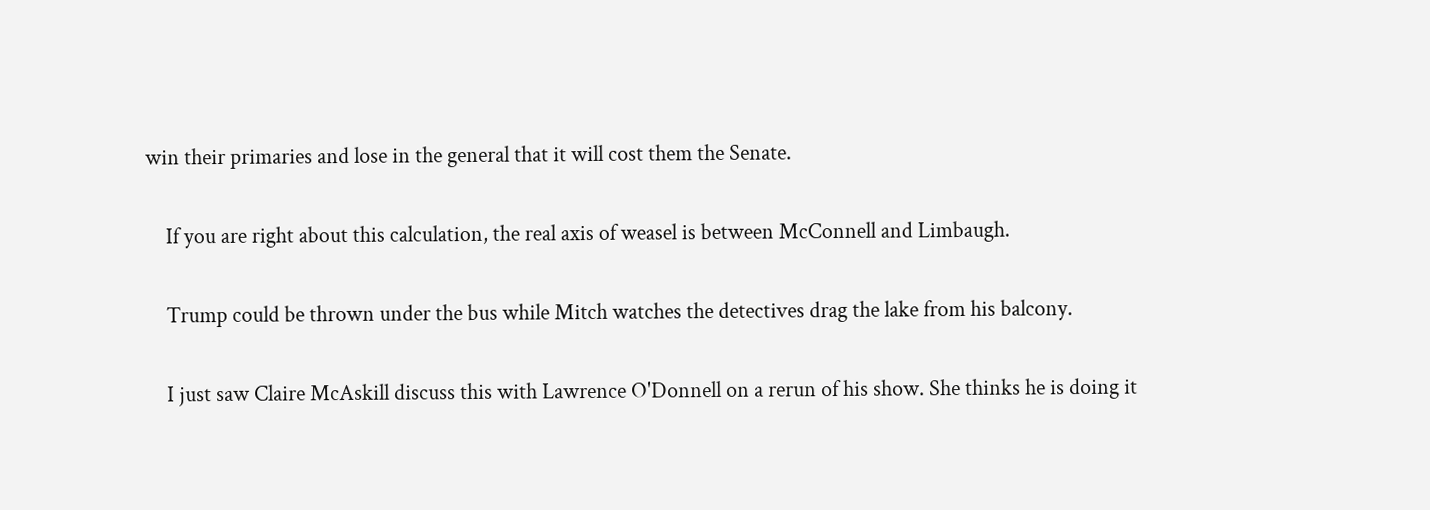win their primaries and lose in the general that it will cost them the Senate.

    If you are right about this calculation, the real axis of weasel is between McConnell and Limbaugh.

    Trump could be thrown under the bus while Mitch watches the detectives drag the lake from his balcony.

    I just saw Claire McAskill discuss this with Lawrence O'Donnell on a rerun of his show. She thinks he is doing it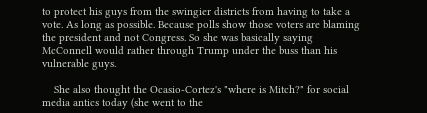to protect his guys from the swingier districts from having to take a vote. As long as possible. Because polls show those voters are blaming the president and not Congress. So she was basically saying McConnell would rather through Trump under the buss than his vulnerable guys.

    She also thought the Ocasio-Cortez's "where is Mitch?" for social media antics today (she went to the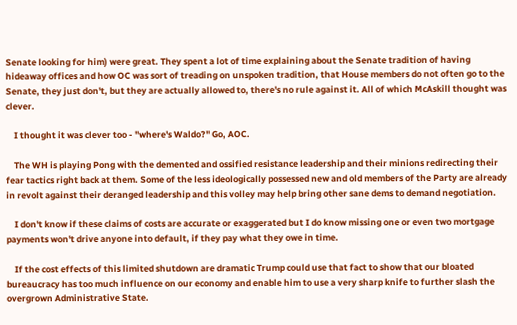Senate looking for him) were great. They spent a lot of time explaining about the Senate tradition of having hideaway offices and how OC was sort of treading on unspoken tradition, that House members do not often go to the Senate, they just don't, but they are actually allowed to, there's no rule against it. All of which McAskill thought was clever.

    I thought it was clever too - "where's Waldo?" Go, AOC.

    The WH is playing Pong with the demented and ossified resistance leadership and their minions redirecting their fear tactics right back at them. Some of the less ideologically possessed new and old members of the Party are already in revolt against their deranged leadership and this volley may help bring other sane dems to demand negotiation.

    I don't know if these claims of costs are accurate or exaggerated but I do know missing one or even two mortgage payments won't drive anyone into default, if they pay what they owe in time.

    If the cost effects of this limited shutdown are dramatic Trump could use that fact to show that our bloated bureaucracy has too much influence on our economy and enable him to use a very sharp knife to further slash the overgrown Administrative State.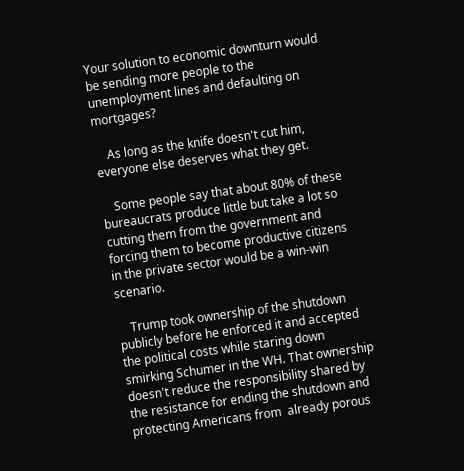Your solution to economic downturn would be sending more people to the unemployment lines and defaulting on mortgages?

    As long as the knife doesn't cut him, everyone else deserves what they get.

    Some people say that about 80% of these bureaucrats produce little but take a lot so cutting them from the government and forcing them to become productive citizens in the private sector would be a win-win scenario.

    Trump took ownership of the shutdown publicly before he enforced it and accepted the political costs while staring down smirking Schumer in the WH. That ownership doesn't reduce the responsibility shared by the resistance for ending the shutdown and protecting Americans from  already porous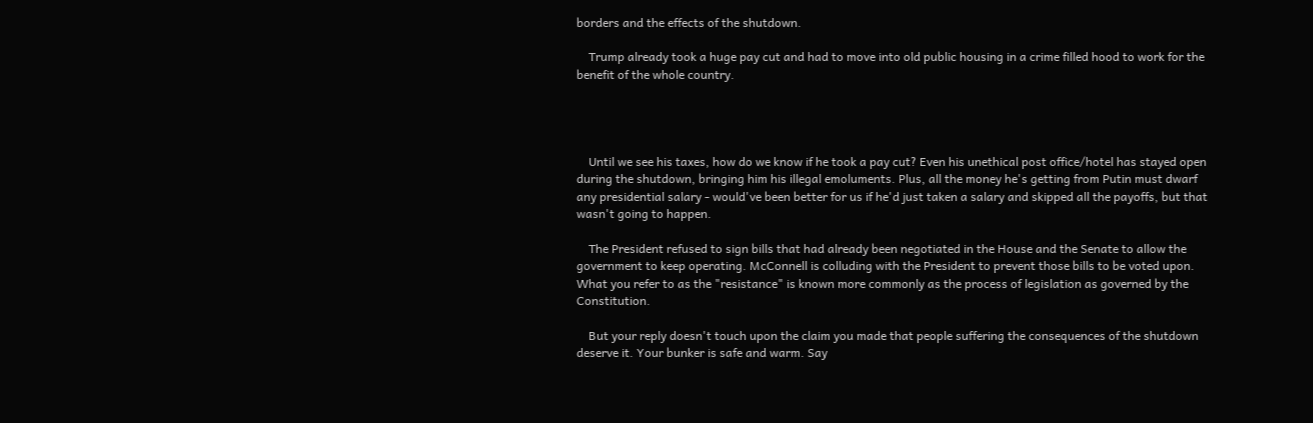borders and the effects of the shutdown.

    Trump already took a huge pay cut and had to move into old public housing in a crime filled hood to work for the benefit of the whole country.




    Until we see his taxes, how do we know if he took a pay cut? Even his unethical post office/hotel has stayed open during the shutdown, bringing him his illegal emoluments. Plus, all the money he's getting from Putin must dwarf any presidential salary - would've been better for us if he'd just taken a salary and skipped all the payoffs, but that wasn't going to happen.

    The President refused to sign bills that had already been negotiated in the House and the Senate to allow the government to keep operating. McConnell is colluding with the President to prevent those bills to be voted upon. What you refer to as the "resistance" is known more commonly as the process of legislation as governed by the Constitution.

    But your reply doesn't touch upon the claim you made that people suffering the consequences of the shutdown deserve it. Your bunker is safe and warm. Say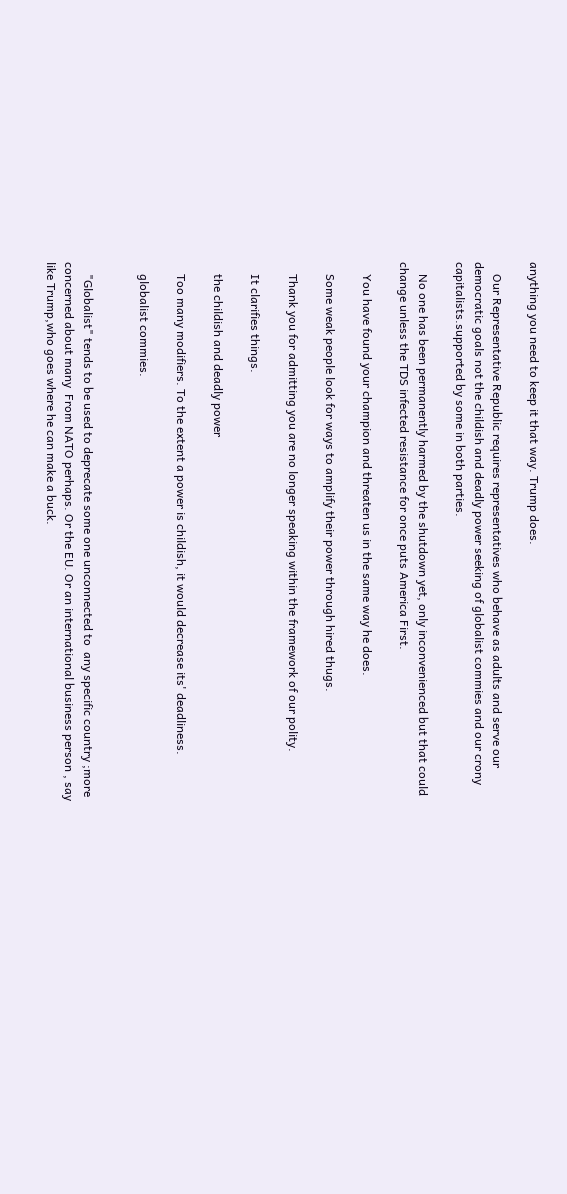anything you need to keep it that way. Trump does.

    Our Representative Republic requires representatives who behave as adults and serve our democratic goals not the childish and deadly power seeking of globalist commies and our crony capitalists.supported by some in both parties.

    No one has been permanently harmed by the shutdown yet, only inconvenienced but that could change unless the TDS infected resistance for once puts America First.

    You have found your champion and threaten us in the same way he does.

    Some weak people look for ways to amplify their power through hired thugs.

    Thank you for admitting you are no longer speaking within the framework of our polity.

    It clarifies things.

    the childish and deadly power

    Too many modifiers. To the extent a power is childish, it would decrease its' deadliness.

    globalist commies.


    "Globalist" tends to be used to deprecate some one unconnected to  any specific country ;more concerned about many  From NATO perhaps. Or the EU. Or an international business person , say like Trump,who goes where he can make a buck.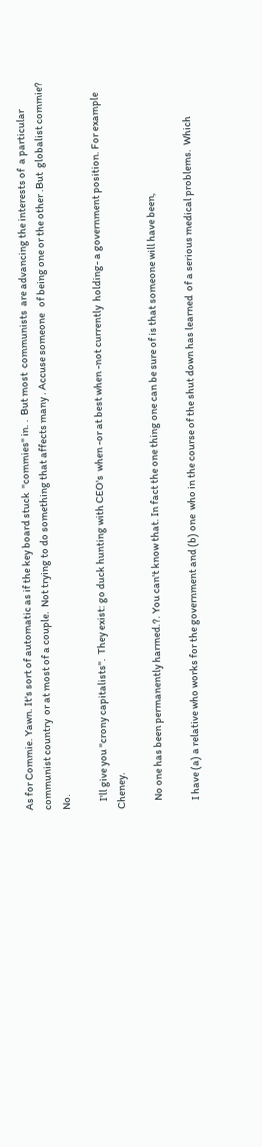As for Commie. Yawn. It's sort of automatic as if the key board stuck  "commies" in. .  But most  communists  are advancing the interests of  a particular communist country  or at most of a couple.  Not trying to do something that affects many . Accuse someone   of being one or the other .But  globalist commie? No.

    I'll give you "crony capitalists".  They exist: go duck hunting with CEO's  when -or at best when -not currently  holding- a government position. For example Cheney.

    No one has been permanently harmed.?. You can't know that. In fact the one thing one can be sure of is that someone will have been,

    I have (a) a relative who works for the government and (b) one  who in the course of the shut down has learned  of a serious medical problems.  Which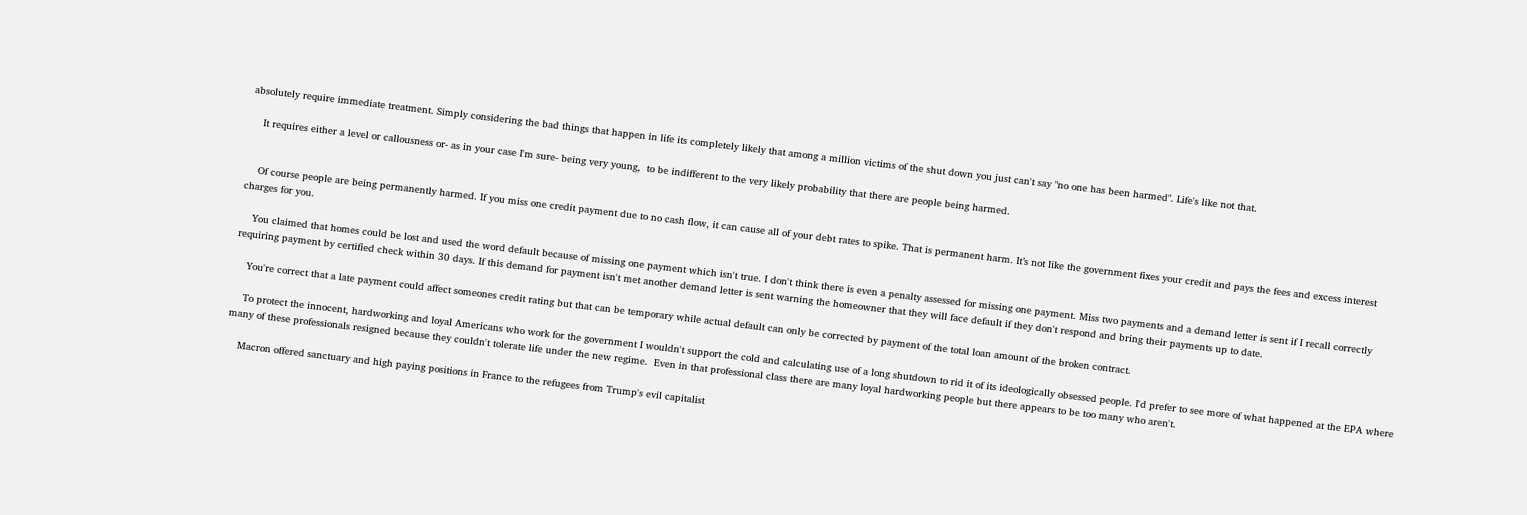absolutely require immediate treatment. Simply considering the bad things that happen in life its completely likely that among a million victims of the shut down you just can't say "no one has been harmed". Life's like not that.

    It requires either a level or callousness or- as in your case I'm sure- being very young,  to be indifferent to the very likely probability that there are people being harmed.


    Of course people are being permanently harmed. If you miss one credit payment due to no cash flow, it can cause all of your debt rates to spike. That is permanent harm. It’s not like the government fixes your credit and pays the fees and excess interest charges for you.

    You claimed that homes could be lost and used the word default because of missing one payment which isn't true. I don't think there is even a penalty assessed for missing one payment. Miss two payments and a demand letter is sent if I recall correctly requiring payment by certified check within 30 days. If this demand for payment isn't met another demand letter is sent warning the homeowner that they will face default if they don't respond and bring their payments up to date.

    You're correct that a late payment could affect someones credit rating but that can be temporary while actual default can only be corrected by payment of the total loan amount of the broken contract.

    To protect the innocent, hardworking and loyal Americans who work for the government I wouldn't support the cold and calculating use of a long shutdown to rid it of its ideologically obsessed people. I'd prefer to see more of what happened at the EPA where many of these professionals resigned because they couldn't tolerate life under the new regime.  Even in that professional class there are many loyal hardworking people but there appears to be too many who aren't.

    Macron offered sanctuary and high paying positions in France to the refugees from Trump's evil capitalist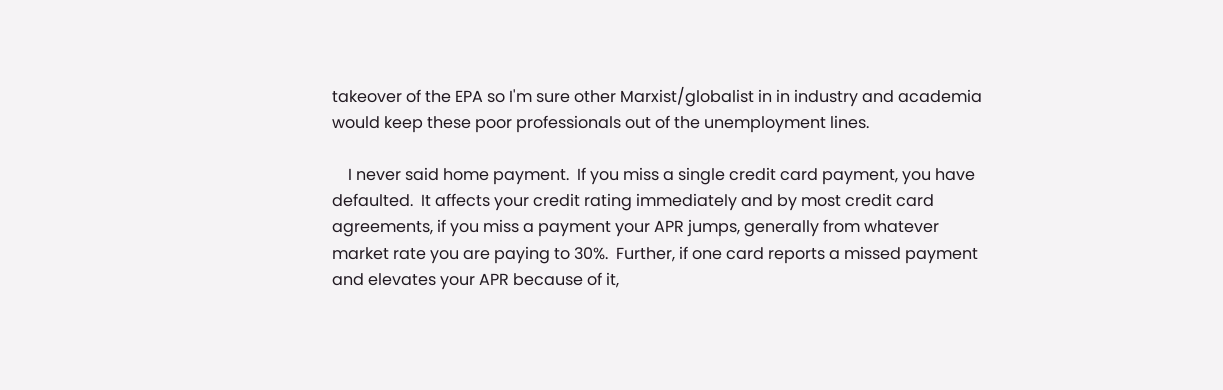takeover of the EPA so I'm sure other Marxist/globalist in in industry and academia would keep these poor professionals out of the unemployment lines.

    I never said home payment.  If you miss a single credit card payment, you have defaulted.  It affects your credit rating immediately and by most credit card agreements, if you miss a payment your APR jumps, generally from whatever market rate you are paying to 30%.  Further, if one card reports a missed payment and elevates your APR because of it,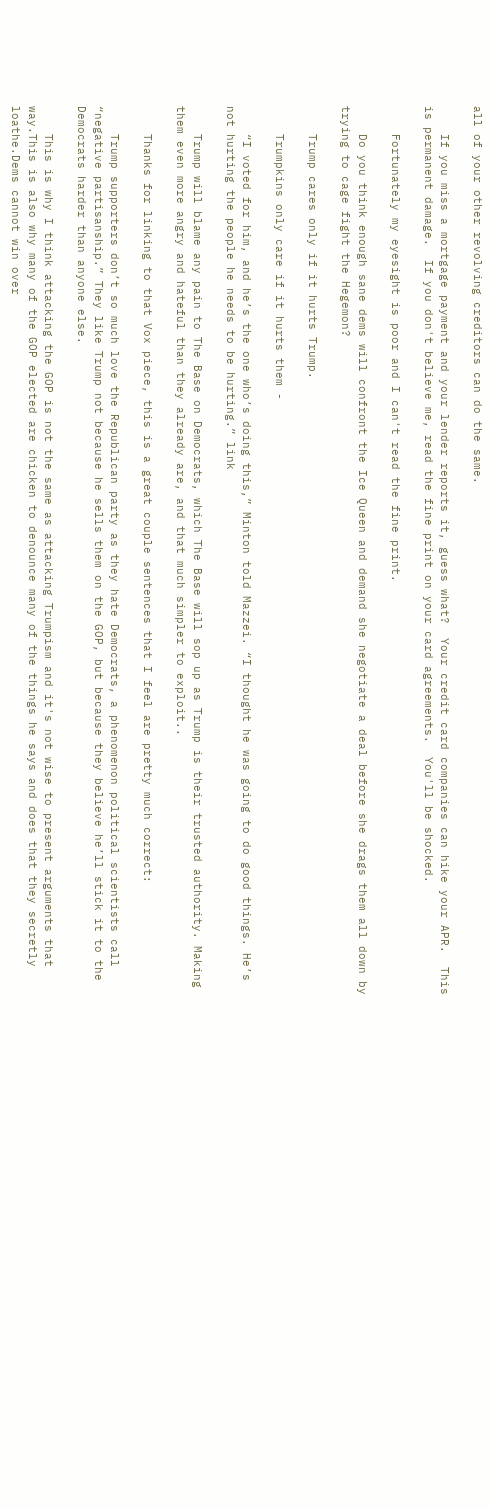all of your other revolving creditors can do the same.

    If you miss a mortgage payment and your lender reports it, guess what?  Your credit card companies can hike your APR.  This is permanent damage.  If you don't believe me, read the fine print on your card agreements.  You'll be shocked.

    Fortunately my eyesight is poor and I can't read the fine print.

    Do you think enough sane dems will confront the Ice Queen and demand she negotiate a deal before she drags them all down by trying to cage fight the Hegemon?

    Trump cares only if it hurts Trump.

    Trumpkins only care if it hurts them -

    “I voted for him, and he’s the one who’s doing this,” Minton told Mazzei. “I thought he was going to do good things. He’s not hurting the people he needs to be hurting.” link

    Trump will blame any pain to The Base on Democrats, which The Base will sop up as Trump is their trusted authority. Making them even more angry and hateful than they already are, and that much simpler to exploit..

    Thanks for linking to that Vox piece, this is a great couple sentences that I feel are pretty much correct:

    Trump supporters don’t so much love the Republican party as they hate Democrats, a phenomenon political scientists call “negative partisanship.” They like Trump not because he sells them on the GOP, but because they believe he’ll stick it to the Democrats harder than anyone else.

    This is why I think attacking the GOP is not the same as attacking Trumpism and it's not wise to present arguments that way.This is also why many of the GOP elected are chicken to denounce many of the things he says and does that they secretly loathe.Dems cannot win over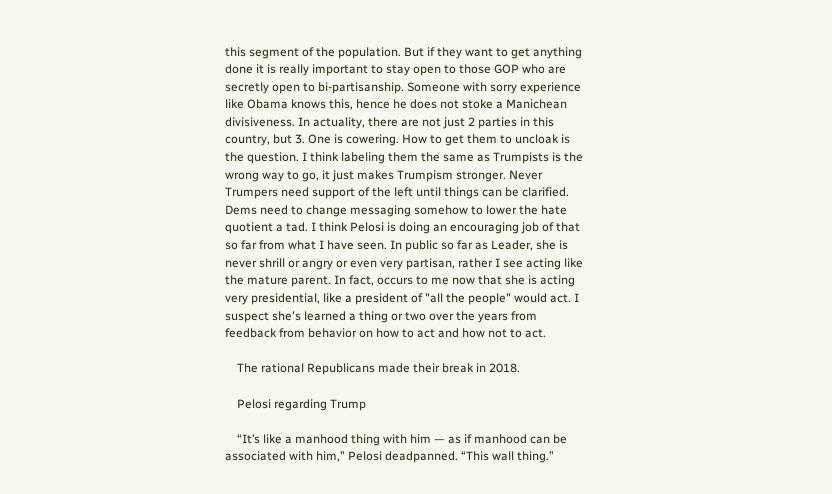this segment of the population. But if they want to get anything done it is really important to stay open to those GOP who are secretly open to bi-partisanship. Someone with sorry experience like Obama knows this, hence he does not stoke a Manichean divisiveness. In actuality, there are not just 2 parties in this country, but 3. One is cowering. How to get them to uncloak is the question. I think labeling them the same as Trumpists is the wrong way to go, it just makes Trumpism stronger. Never Trumpers need support of the left until things can be clarified. Dems need to change messaging somehow to lower the hate quotient a tad. I think Pelosi is doing an encouraging job of that so far from what I have seen. In public so far as Leader, she is never shrill or angry or even very partisan, rather I see acting like the mature parent. In fact, occurs to me now that she is acting very presidential, like a president of "all the people" would act. I suspect she's learned a thing or two over the years from feedback from behavior on how to act and how not to act.

    The rational Republicans made their break in 2018.

    Pelosi regarding Trump

    “It’s like a manhood thing with him — as if manhood can be associated with him,” Pelosi deadpanned. “This wall thing.”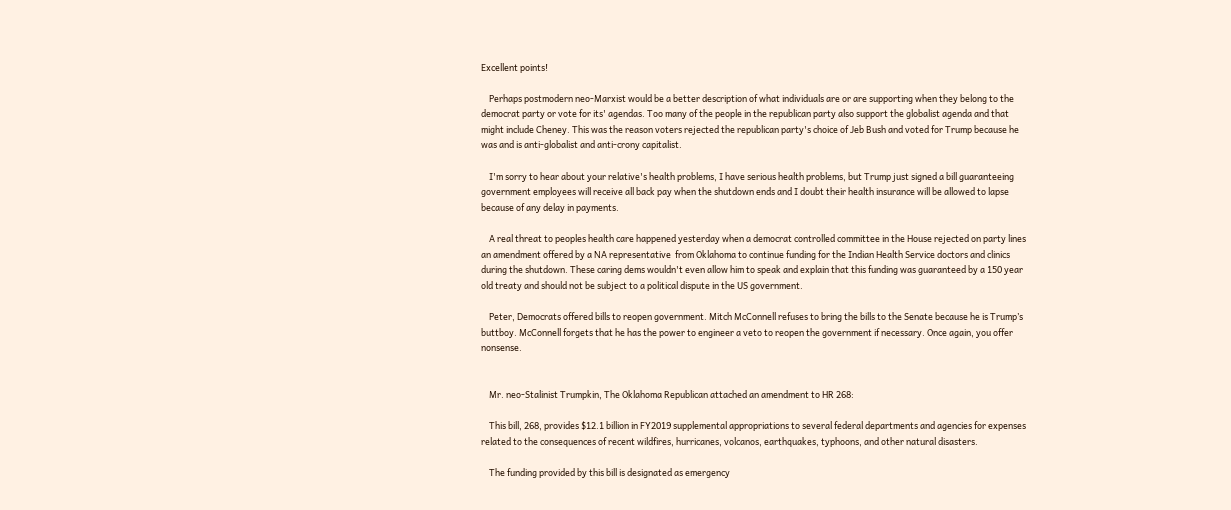Excellent points!

    Perhaps postmodern neo-Marxist would be a better description of what individuals are or are supporting when they belong to the democrat party or vote for its' agendas. Too many of the people in the republican party also support the globalist agenda and that might include Cheney. This was the reason voters rejected the republican party's choice of Jeb Bush and voted for Trump because he was and is anti-globalist and anti-crony capitalist.

    I'm sorry to hear about your relative's health problems, I have serious health problems, but Trump just signed a bill guaranteeing government employees will receive all back pay when the shutdown ends and I doubt their health insurance will be allowed to lapse because of any delay in payments.

    A real threat to peoples health care happened yesterday when a democrat controlled committee in the House rejected on party lines an amendment offered by a NA representative  from Oklahoma to continue funding for the Indian Health Service doctors and clinics during the shutdown. These caring dems wouldn't even allow him to speak and explain that this funding was guaranteed by a 150 year old treaty and should not be subject to a political dispute in the US government.

    Peter, Democrats offered bills to reopen government. Mitch McConnell refuses to bring the bills to the Senate because he is Trump’s buttboy. McConnell forgets that he has the power to engineer a veto to reopen the government if necessary. Once again, you offer nonsense.


    Mr. neo-Stalinist Trumpkin, The Oklahoma Republican attached an amendment to HR 268:

    This bill, 268, provides $12.1 billion in FY2019 supplemental appropriations to several federal departments and agencies for expenses related to the consequences of recent wildfires, hurricanes, volcanos, earthquakes, typhoons, and other natural disasters.

    The funding provided by this bill is designated as emergency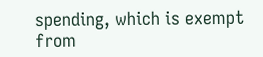spending, which is exempt from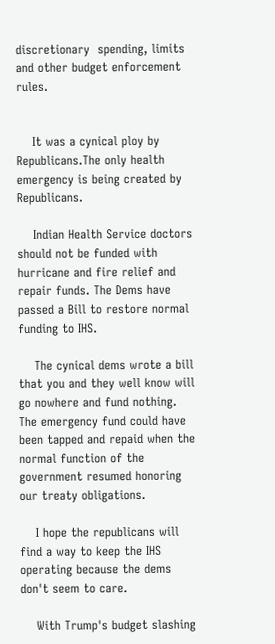discretionary  spending, limits and other budget enforcement rules.


    It was a cynical ploy by Republicans.The only health emergency is being created by Republicans.

    Indian Health Service doctors should not be funded with hurricane and fire relief and repair funds. The Dems have passed a Bill to restore normal funding to IHS.

    The cynical dems wrote a bill that you and they well know will go nowhere and fund nothing. The emergency fund could have been tapped and repaid when the normal function of the government resumed honoring our treaty obligations.

    I hope the republicans will find a way to keep the IHS operating because the dems don't seem to care.

    With Trump's budget slashing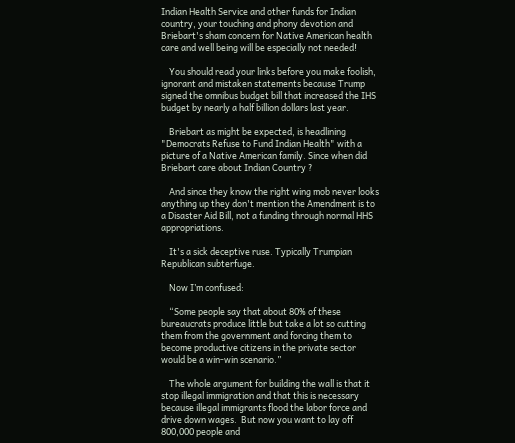Indian Health Service and other funds for Indian country, your touching and phony devotion and Briebart's sham concern for Native American health care and well being will be especially not needed!

    You should read your links before you make foolish, ignorant and mistaken statements because Trump signed the omnibus budget bill that increased the IHS budget by nearly a half billion dollars last year.

    Briebart as might be expected, is headlining "Democrats Refuse to Fund Indian Health" with a picture of a Native American family. Since when did Briebart care about Indian Country ?

    And since they know the right wing mob never looks anything up they don't mention the Amendment is to a Disaster Aid Bill, not a funding through normal HHS appropriations.

    It's a sick deceptive ruse. Typically Trumpian Republican subterfuge.

    Now I’m confused:

    “Some people say that about 80% of these bureaucrats produce little but take a lot so cutting them from the government and forcing them to become productive citizens in the private sector would be a win-win scenario.”

    The whole argument for building the wall is that it stop illegal immigration and that this is necessary because illegal immigrants flood the labor force and drive down wages.  But now you want to lay off 800,000 people and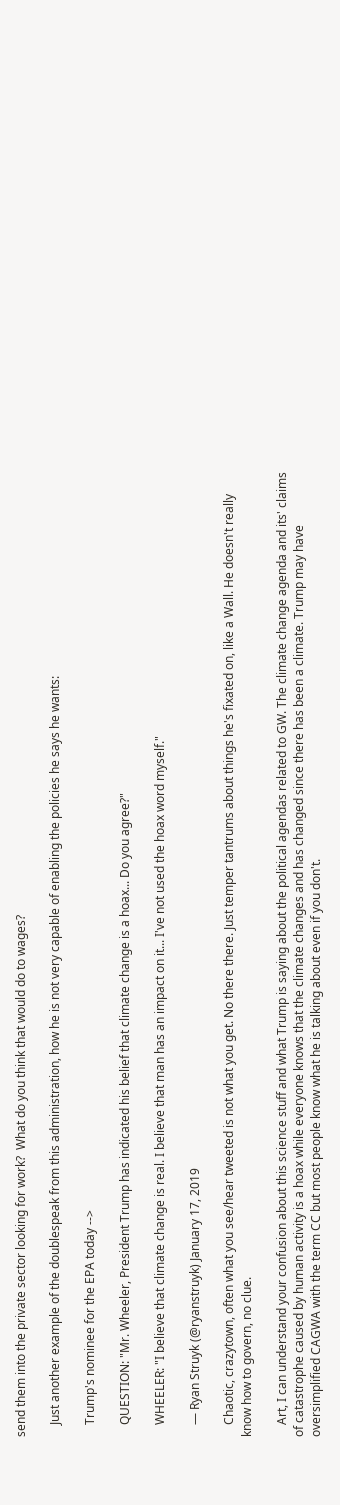send them into the private sector looking for work?  What do you think that would do to wages?

    Just another example of the doublespeak from this administration, how he is not very capable of enabling the policies he says he wants:

    Trump's nominee for the EPA today -->

    QUESTION: "Mr. Wheeler, President Trump has indicated his belief that climate change is a hoax... Do you agree?"

    WHEELER: "I believe that climate change is real. I believe that man has an impact on it... I've not used the hoax word myself."

    — Ryan Struyk (@ryanstruyk) January 17, 2019

    Chaotic, crazytown, often what you see/hear tweeted is not what you get. No there there. Just temper tantrums about things he's fixated on, like a Wall. He doesn't really know how to govern, no clue.

    Art, I can understand your confusion about this science stuff and what Trump is saying about the political agendas related to GW. The climate change agenda and its' claims of catastrophe caused by human activity is a hoax while everyone knows that the climate changes and has changed since there has been a climate. Trump may have oversimplified CAGWA with the term CC but most people know what he is talking about even if you don't.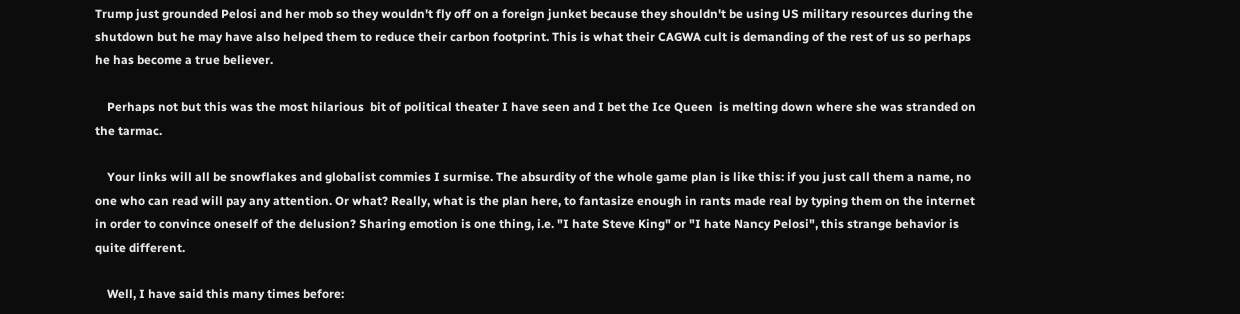Trump just grounded Pelosi and her mob so they wouldn't fly off on a foreign junket because they shouldn't be using US military resources during the shutdown but he may have also helped them to reduce their carbon footprint. This is what their CAGWA cult is demanding of the rest of us so perhaps he has become a true believer.

    Perhaps not but this was the most hilarious  bit of political theater I have seen and I bet the Ice Queen  is melting down where she was stranded on the tarmac.

    Your links will all be snowflakes and globalist commies I surmise. The absurdity of the whole game plan is like this: if you just call them a name, no one who can read will pay any attention. Or what? Really, what is the plan here, to fantasize enough in rants made real by typing them on the internet in order to convince oneself of the delusion? Sharing emotion is one thing, i.e. "I hate Steve King" or "I hate Nancy Pelosi", this strange behavior is quite different.

    Well, I have said this many times before: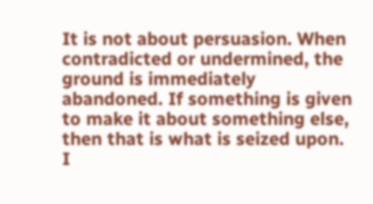It is not about persuasion. When contradicted or undermined, the ground is immediately abandoned. If something is given to make it about something else, then that is what is seized upon. I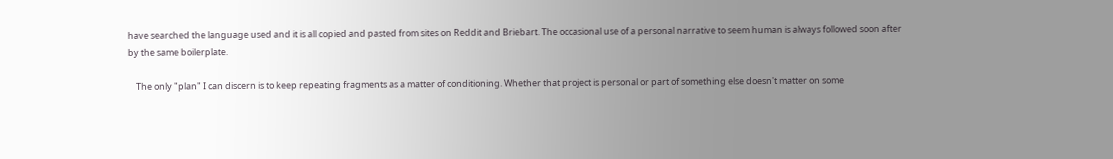have searched the language used and it is all copied and pasted from sites on Reddit and Briebart. The occasional use of a personal narrative to seem human is always followed soon after by the same boilerplate.

    The only "plan" I can discern is to keep repeating fragments as a matter of conditioning. Whether that project is personal or part of something else doesn't matter on some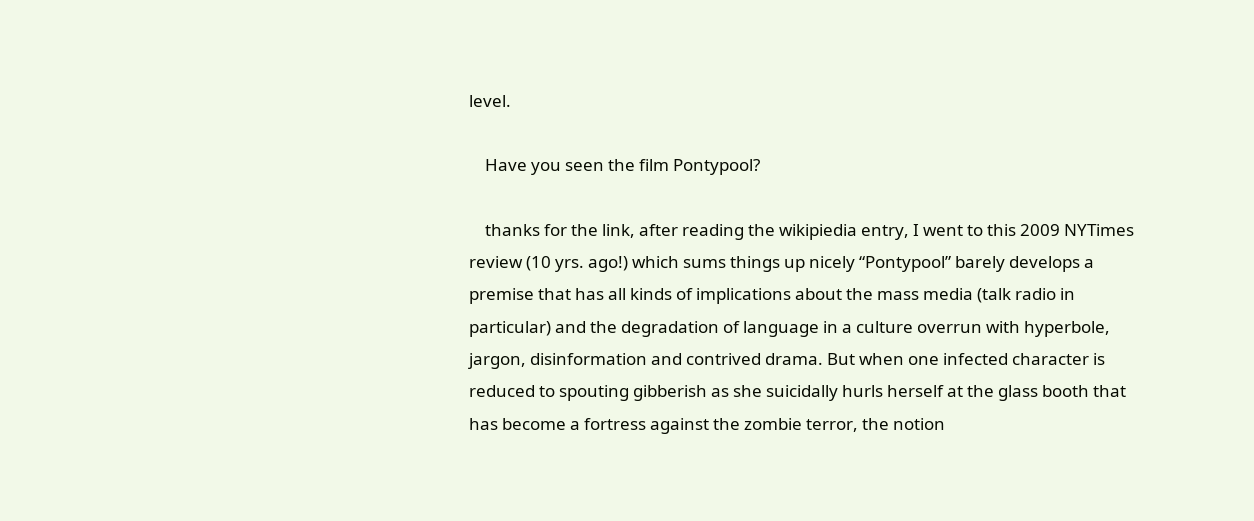level.

    Have you seen the film Pontypool?

    thanks for the link, after reading the wikipiedia entry, I went to this 2009 NYTimes review (10 yrs. ago!) which sums things up nicely “Pontypool” barely develops a premise that has all kinds of implications about the mass media (talk radio in particular) and the degradation of language in a culture overrun with hyperbole, jargon, disinformation and contrived drama. But when one infected character is reduced to spouting gibberish as she suicidally hurls herself at the glass booth that has become a fortress against the zombie terror, the notion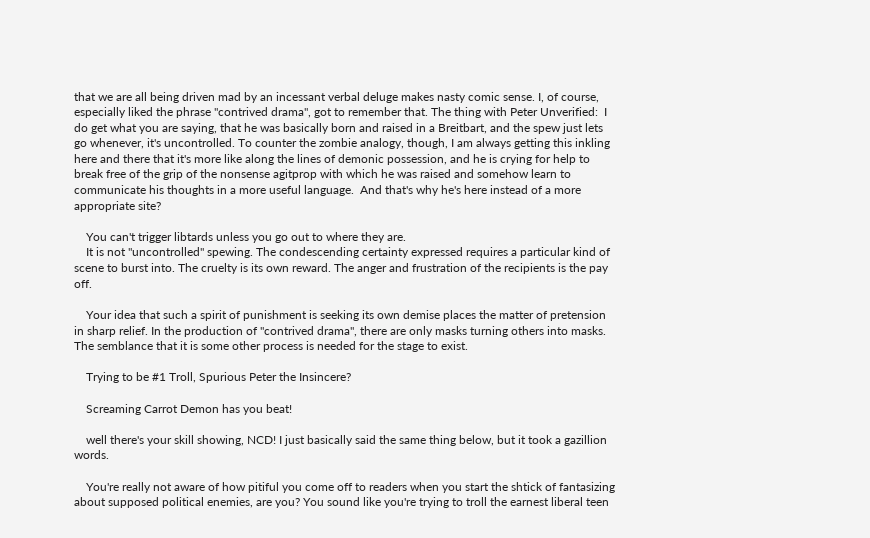that we are all being driven mad by an incessant verbal deluge makes nasty comic sense. I, of course, especially liked the phrase "contrived drama", got to remember that. The thing with Peter Unverified:  I do get what you are saying, that he was basically born and raised in a Breitbart, and the spew just lets go whenever, it's uncontrolled. To counter the zombie analogy, though, I am always getting this inkling here and there that it's more like along the lines of demonic possession, and he is crying for help to break free of the grip of the nonsense agitprop with which he was raised and somehow learn to communicate his thoughts in a more useful language.  And that's why he's here instead of a more appropriate site?

    You can't trigger libtards unless you go out to where they are.
    It is not "uncontrolled" spewing. The condescending certainty expressed requires a particular kind of scene to burst into. The cruelty is its own reward. The anger and frustration of the recipients is the pay off.

    Your idea that such a spirit of punishment is seeking its own demise places the matter of pretension in sharp relief. In the production of "contrived drama", there are only masks turning others into masks. The semblance that it is some other process is needed for the stage to exist.

    Trying to be #1 Troll, Spurious Peter the Insincere?

    Screaming Carrot Demon has you beat!

    well there's your skill showing, NCD! I just basically said the same thing below, but it took a gazillion words.

    You're really not aware of how pitiful you come off to readers when you start the shtick of fantasizing about supposed political enemies, are you? You sound like you're trying to troll the earnest liberal teen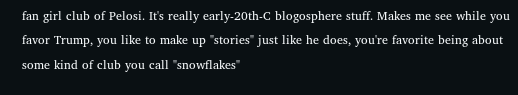fan girl club of Pelosi. It's really early-20th-C blogosphere stuff. Makes me see while you favor Trump, you like to make up "stories" just like he does, you're favorite being about some kind of club you call "snowflakes"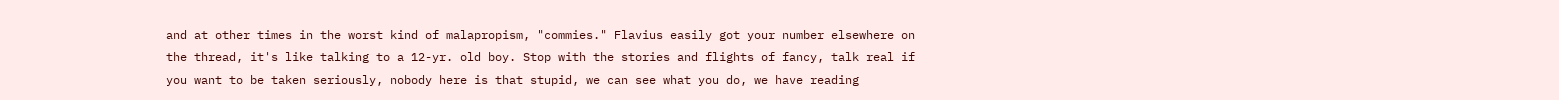and at other times in the worst kind of malapropism, "commies." Flavius easily got your number elsewhere on the thread, it's like talking to a 12-yr. old boy. Stop with the stories and flights of fancy, talk real if you want to be taken seriously, nobody here is that stupid, we can see what you do, we have reading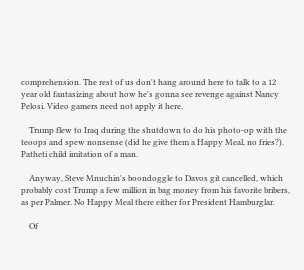comprehension. The rest of us don't hang around here to talk to a 12 year old fantasizing about how he's gonna see revenge against Nancy Pelosi. Video gamers need not apply it here.

    Trump flew to Iraq during the shutdown to do his photo-op with the teoops and spew nonsense (did he give them a Happy Meal, no fries?). Patheti child imitation of a man.

    Anyway, Steve Mnuchin's boondoggle to Davos git cancelled, which probably cost Trump a few million in bag money from his favorite bribers, as per Palmer. No Happy Meal there either for President Hamburglar.

    Of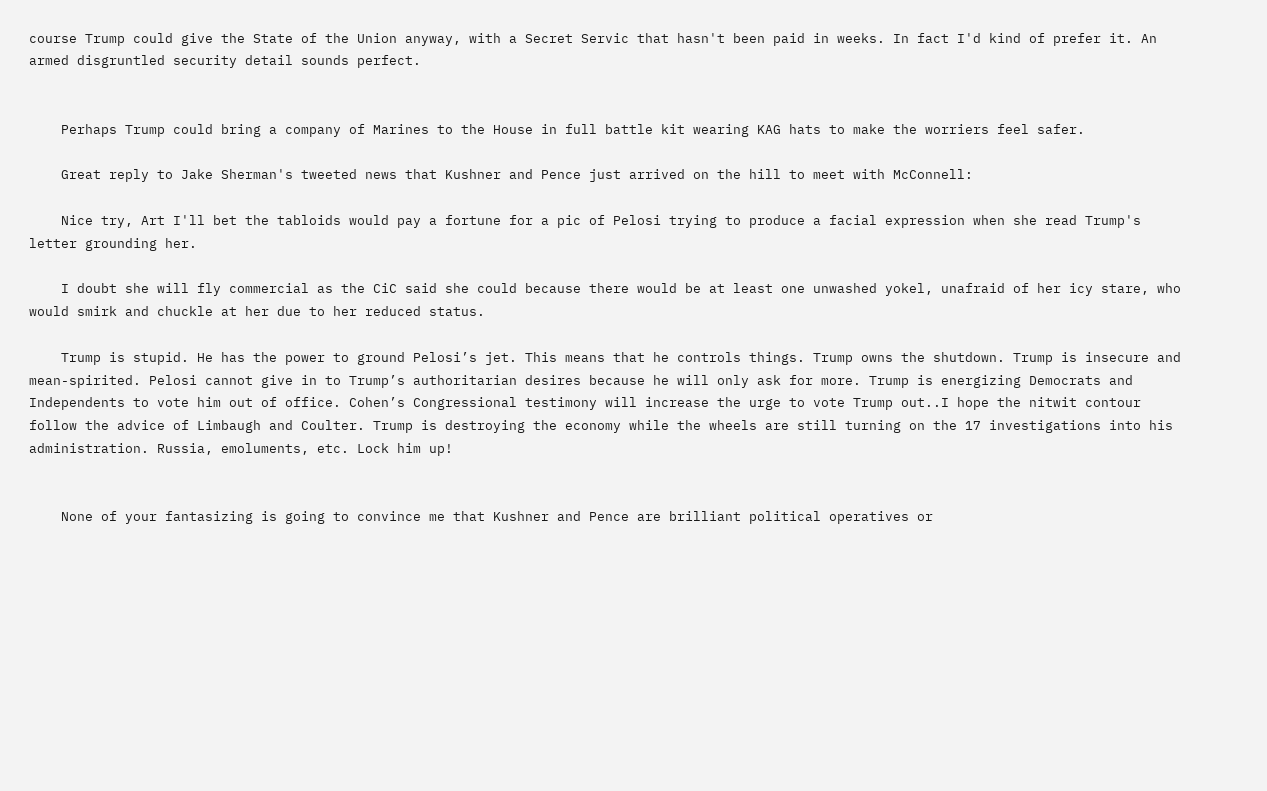course Trump could give the State of the Union anyway, with a Secret Servic that hasn't been paid in weeks. In fact I'd kind of prefer it. An armed disgruntled security detail sounds perfect.


    Perhaps Trump could bring a company of Marines to the House in full battle kit wearing KAG hats to make the worriers feel safer.

    Great reply to Jake Sherman's tweeted news that Kushner and Pence just arrived on the hill to meet with McConnell:

    Nice try, Art I'll bet the tabloids would pay a fortune for a pic of Pelosi trying to produce a facial expression when she read Trump's letter grounding her.

    I doubt she will fly commercial as the CiC said she could because there would be at least one unwashed yokel, unafraid of her icy stare, who would smirk and chuckle at her due to her reduced status.

    Trump is stupid. He has the power to ground Pelosi’s jet. This means that he controls things. Trump owns the shutdown. Trump is insecure and mean-spirited. Pelosi cannot give in to Trump’s authoritarian desires because he will only ask for more. Trump is energizing Democrats and Independents to vote him out of office. Cohen’s Congressional testimony will increase the urge to vote Trump out..I hope the nitwit contour follow the advice of Limbaugh and Coulter. Trump is destroying the economy while the wheels are still turning on the 17 investigations into his administration. Russia, emoluments, etc. Lock him up!


    None of your fantasizing is going to convince me that Kushner and Pence are brilliant political operatives or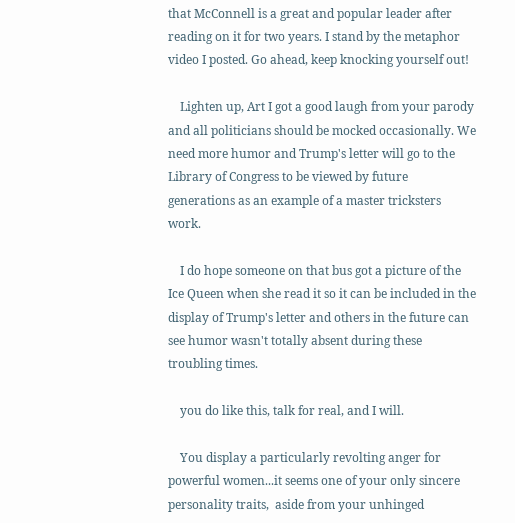that McConnell is a great and popular leader after reading on it for two years. I stand by the metaphor video I posted. Go ahead, keep knocking yourself out!

    Lighten up, Art I got a good laugh from your parody and all politicians should be mocked occasionally. We need more humor and Trump's letter will go to the Library of Congress to be viewed by future generations as an example of a master tricksters work.

    I do hope someone on that bus got a picture of the Ice Queen when she read it so it can be included in the display of Trump's letter and others in the future can see humor wasn't totally absent during these troubling times.

    you do like this, talk for real, and I will.

    You display a particularly revolting anger for powerful women...it seems one of your only sincere personality traits,  aside from your unhinged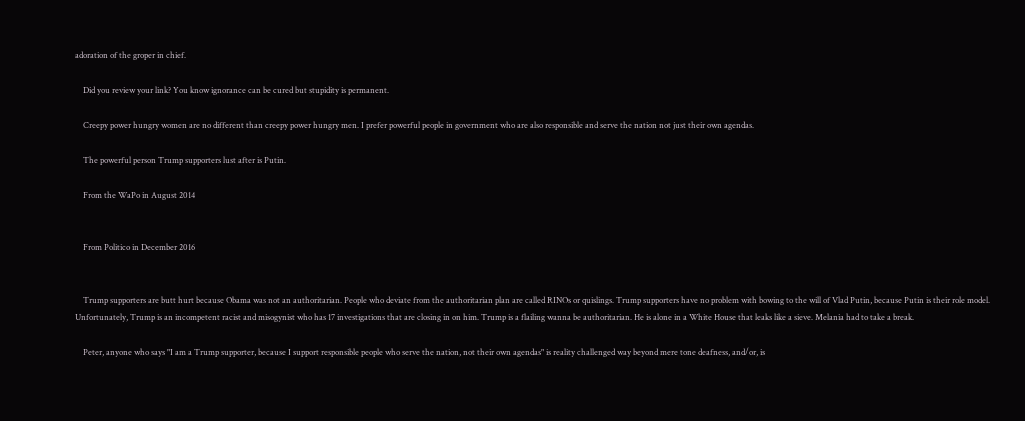adoration of the groper in chief.

    Did you review your link? You know ignorance can be cured but stupidity is permanent.

    Creepy power hungry women are no different than creepy power hungry men. I prefer powerful people in government who are also responsible and serve the nation not just their own agendas.

    The powerful person Trump supporters lust after is Putin.

    From the WaPo in August 2014


    From Politico in December 2016


    Trump supporters are butt hurt because Obama was not an authoritarian. People who deviate from the authoritarian plan are called RINOs or quislings. Trump supporters have no problem with bowing to the will of Vlad Putin, because Putin is their role model. Unfortunately, Trump is an incompetent racist and misogynist who has 17 investigations that are closing in on him. Trump is a flailing wanna be authoritarian. He is alone in a White House that leaks like a sieve. Melania had to take a break.

    Peter, anyone who says "I am a Trump supporter, because I support responsible people who serve the nation, not their own agendas" is reality challenged way beyond mere tone deafness, and/or, is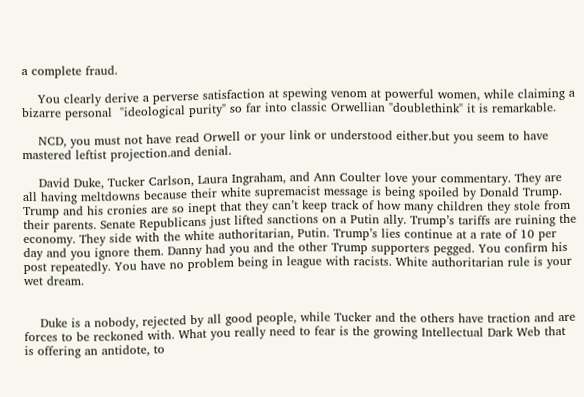a complete fraud.

    You clearly derive a perverse satisfaction at spewing venom at powerful women, while claiming a bizarre personal  "ideological purity" so far into classic Orwellian "doublethink" it is remarkable.

    NCD, you must not have read Orwell or your link or understood either.but you seem to have mastered leftist projection.and denial.

    David Duke, Tucker Carlson, Laura Ingraham, and Ann Coulter love your commentary. They are all having meltdowns because their white supremacist message is being spoiled by Donald Trump. Trump and his cronies are so inept that they can’t keep track of how many children they stole from their parents. Senate Republicans just lifted sanctions on a Putin ally. Trump’s tariffs are ruining the economy. They side with the white authoritarian, Putin. Trump’s lies continue at a rate of 10 per day and you ignore them. Danny had you and the other Trump supporters pegged. You confirm his post repeatedly. You have no problem being in league with racists. White authoritarian rule is your wet dream.


    Duke is a nobody, rejected by all good people, while Tucker and the others have traction and are forces to be reckoned with. What you really need to fear is the growing Intellectual Dark Web that  is offering an antidote, to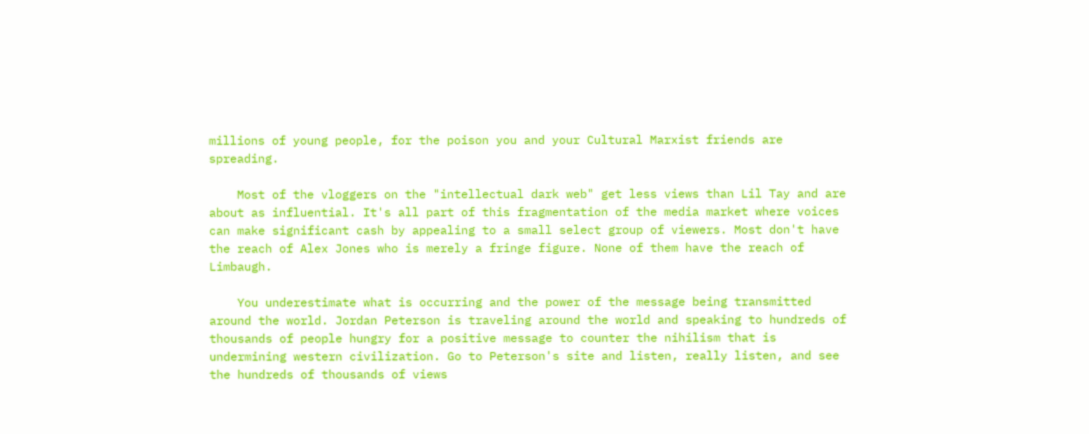millions of young people, for the poison you and your Cultural Marxist friends are spreading.

    Most of the vloggers on the "intellectual dark web" get less views than Lil Tay and are about as influential. It's all part of this fragmentation of the media market where voices can make significant cash by appealing to a small select group of viewers. Most don't have the reach of Alex Jones who is merely a fringe figure. None of them have the reach of Limbaugh.

    You underestimate what is occurring and the power of the message being transmitted around the world. Jordan Peterson is traveling around the world and speaking to hundreds of thousands of people hungry for a positive message to counter the nihilism that is undermining western civilization. Go to Peterson's site and listen, really listen, and see the hundreds of thousands of views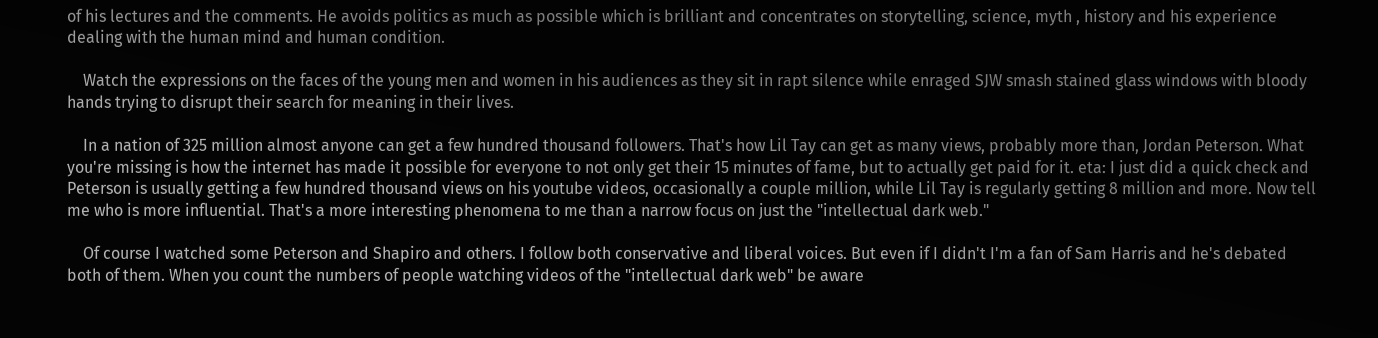of his lectures and the comments. He avoids politics as much as possible which is brilliant and concentrates on storytelling, science, myth , history and his experience dealing with the human mind and human condition.

    Watch the expressions on the faces of the young men and women in his audiences as they sit in rapt silence while enraged SJW smash stained glass windows with bloody hands trying to disrupt their search for meaning in their lives.

    In a nation of 325 million almost anyone can get a few hundred thousand followers. That's how Lil Tay can get as many views, probably more than, Jordan Peterson. What you're missing is how the internet has made it possible for everyone to not only get their 15 minutes of fame, but to actually get paid for it. eta: I just did a quick check and Peterson is usually getting a few hundred thousand views on his youtube videos, occasionally a couple million, while Lil Tay is regularly getting 8 million and more. Now tell me who is more influential. That's a more interesting phenomena to me than a narrow focus on just the "intellectual dark web."

    Of course I watched some Peterson and Shapiro and others. I follow both conservative and liberal voices. But even if I didn't I'm a fan of Sam Harris and he's debated both of them. When you count the numbers of people watching videos of the "intellectual dark web" be aware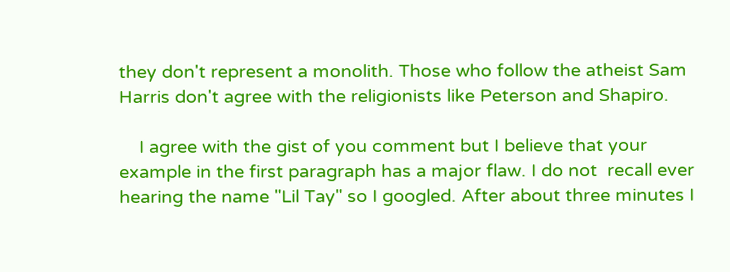they don't represent a monolith. Those who follow the atheist Sam Harris don't agree with the religionists like Peterson and Shapiro.

    I agree with the gist of you comment but I believe that your example in the first paragraph has a major flaw. I do not  recall ever hearing the name "Lil Tay" so I googled. After about three minutes I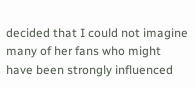decided that I could not imagine many of her fans who might have been strongly influenced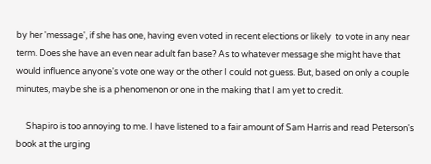by her 'message', if she has one, having even voted in recent elections or likely  to vote in any near term. Does she have an even near adult fan base? As to whatever message she might have that would influence anyone's vote one way or the other I could not guess. But, based on only a couple minutes, maybe she is a phenomenon or one in the making that I am yet to credit.

     Shapiro is too annoying to me. I have listened to a fair amount of Sam Harris and read Peterson's book at the urging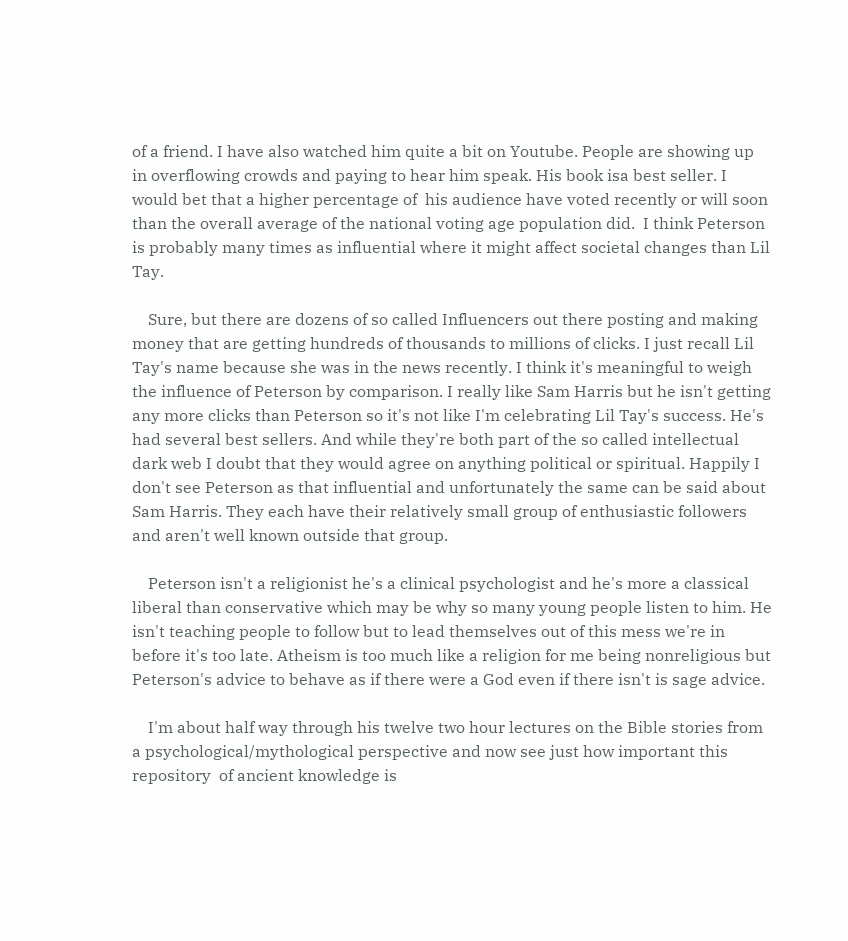of a friend. I have also watched him quite a bit on Youtube. People are showing up in overflowing crowds and paying to hear him speak. His book isa best seller. I would bet that a higher percentage of  his audience have voted recently or will soon than the overall average of the national voting age population did.  I think Peterson is probably many times as influential where it might affect societal changes than Lil Tay.

    Sure, but there are dozens of so called Influencers out there posting and making money that are getting hundreds of thousands to millions of clicks. I just recall Lil Tay's name because she was in the news recently. I think it's meaningful to weigh the influence of Peterson by comparison. I really like Sam Harris but he isn't getting any more clicks than Peterson so it's not like I'm celebrating Lil Tay's success. He's had several best sellers. And while they're both part of the so called intellectual dark web I doubt that they would agree on anything political or spiritual. Happily I don't see Peterson as that influential and unfortunately the same can be said about Sam Harris. They each have their relatively small group of enthusiastic followers and aren't well known outside that group.

    Peterson isn't a religionist he's a clinical psychologist and he's more a classical liberal than conservative which may be why so many young people listen to him. He isn't teaching people to follow but to lead themselves out of this mess we're in before it's too late. Atheism is too much like a religion for me being nonreligious but Peterson's advice to behave as if there were a God even if there isn't is sage advice.

    I'm about half way through his twelve two hour lectures on the Bible stories from a psychological/mythological perspective and now see just how important this repository  of ancient knowledge is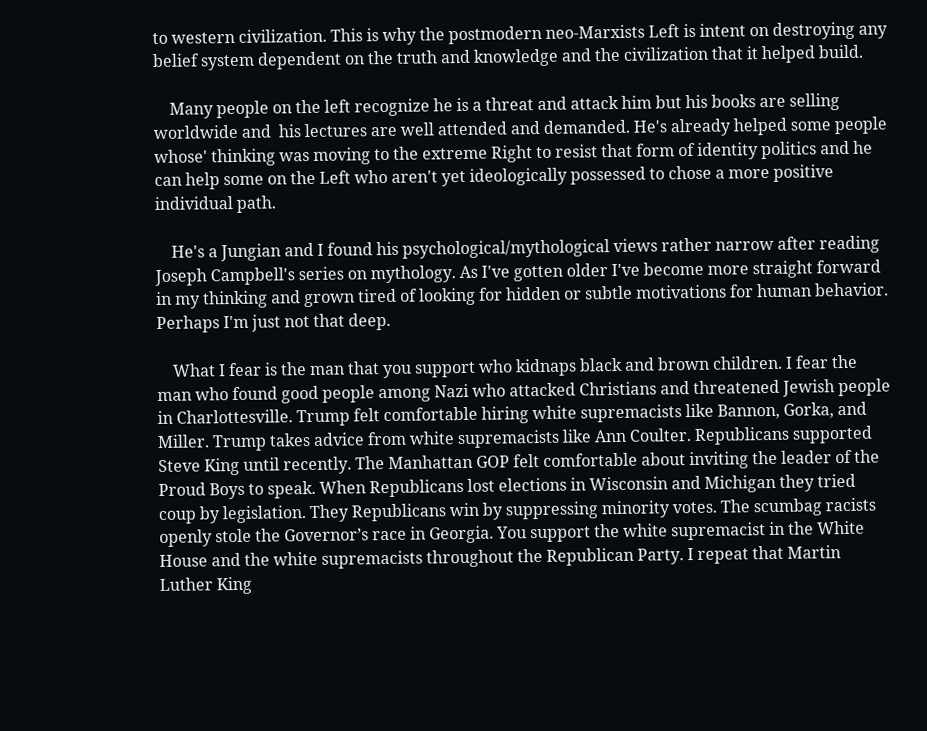to western civilization. This is why the postmodern neo-Marxists Left is intent on destroying any belief system dependent on the truth and knowledge and the civilization that it helped build.

    Many people on the left recognize he is a threat and attack him but his books are selling worldwide and  his lectures are well attended and demanded. He's already helped some people whose' thinking was moving to the extreme Right to resist that form of identity politics and he can help some on the Left who aren't yet ideologically possessed to chose a more positive individual path.

    He's a Jungian and I found his psychological/mythological views rather narrow after reading Joseph Campbell's series on mythology. As I've gotten older I've become more straight forward in my thinking and grown tired of looking for hidden or subtle motivations for human behavior. Perhaps I'm just not that deep.

    What I fear is the man that you support who kidnaps black and brown children. I fear the man who found good people among Nazi who attacked Christians and threatened Jewish people in Charlottesville. Trump felt comfortable hiring white supremacists like Bannon, Gorka, and Miller. Trump takes advice from white supremacists like Ann Coulter. Republicans supported Steve King until recently. The Manhattan GOP felt comfortable about inviting the leader of the Proud Boys to speak. When Republicans lost elections in Wisconsin and Michigan they tried coup by legislation. They Republicans win by suppressing minority votes. The scumbag racists openly stole the Governor’s race in Georgia. You support the white supremacist in the White House and the white supremacists throughout the Republican Party. I repeat that Martin Luther King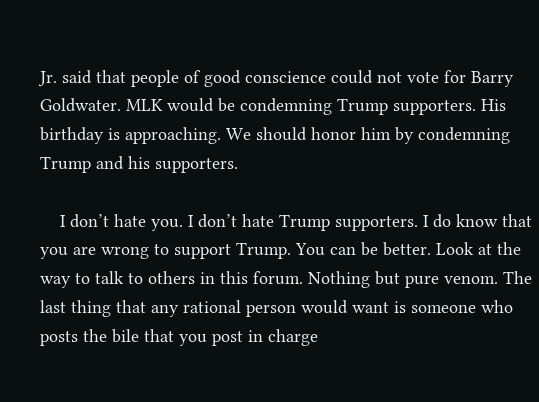Jr. said that people of good conscience could not vote for Barry Goldwater. MLK would be condemning Trump supporters. His birthday is approaching. We should honor him by condemning Trump and his supporters.

    I don’t hate you. I don’t hate Trump supporters. I do know that you are wrong to support Trump. You can be better. Look at the way to talk to others in this forum. Nothing but pure venom. The last thing that any rational person would want is someone who posts the bile that you post in charge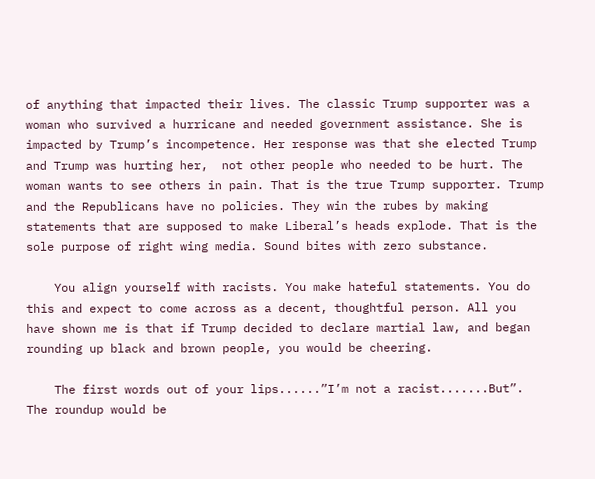of anything that impacted their lives. The classic Trump supporter was a woman who survived a hurricane and needed government assistance. She is impacted by Trump’s incompetence. Her response was that she elected Trump and Trump was hurting her,  not other people who needed to be hurt. The woman wants to see others in pain. That is the true Trump supporter. Trump and the Republicans have no policies. They win the rubes by making statements that are supposed to make Liberal’s heads explode. That is the sole purpose of right wing media. Sound bites with zero substance.

    You align yourself with racists. You make hateful statements. You do this and expect to come across as a decent, thoughtful person. All you have shown me is that if Trump decided to declare martial law, and began rounding up black and brown people, you would be cheering.

    The first words out of your lips......”I’m not a racist.......But”. The roundup would be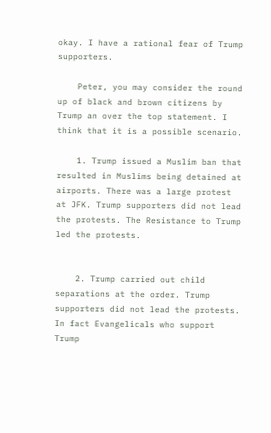okay. I have a rational fear of Trump supporters.

    Peter, you may consider the round up of black and brown citizens by Trump an over the top statement. I think that it is a possible scenario.

    1. Trump issued a Muslim ban that resulted in Muslims being detained at airports. There was a large protest at JFK. Trump supporters did not lead the protests. The Resistance to Trump led the protests.


    2. Trump carried out child separations at the order. Trump supporters did not lead the protests. In fact Evangelicals who support Trump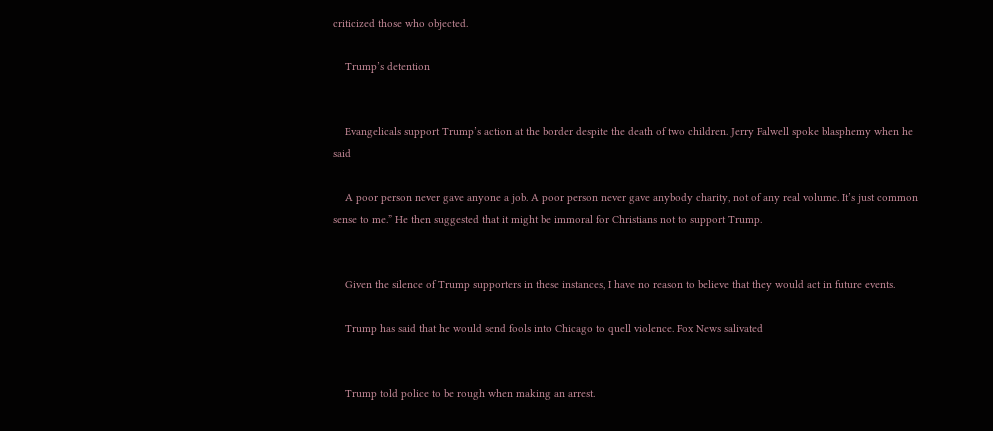criticized those who objected.

    Trump’s detention


    Evangelicals support Trump’s action at the border despite the death of two children. Jerry Falwell spoke blasphemy when he said

    A poor person never gave anyone a job. A poor person never gave anybody charity, not of any real volume. It’s just common sense to me.” He then suggested that it might be immoral for Christians not to support Trump.


    Given the silence of Trump supporters in these instances, I have no reason to believe that they would act in future events.

    Trump has said that he would send fools into Chicago to quell violence. Fox News salivated


    Trump told police to be rough when making an arrest.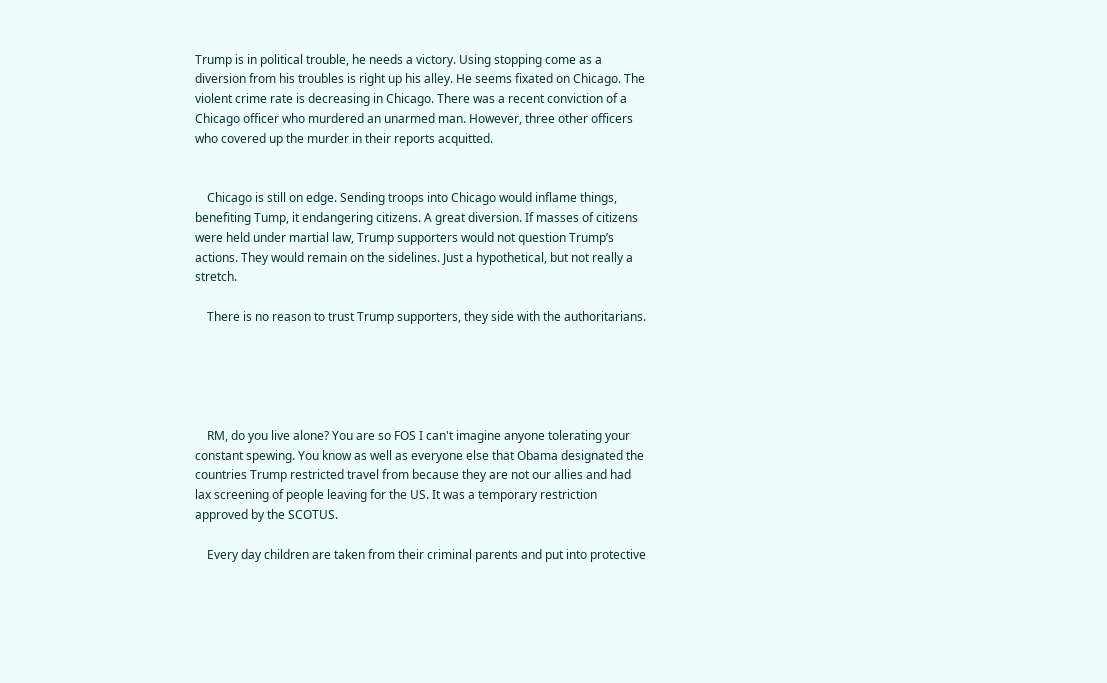Trump is in political trouble, he needs a victory. Using stopping come as a diversion from his troubles is right up his alley. He seems fixated on Chicago. The violent crime rate is decreasing in Chicago. There was a recent conviction of a Chicago officer who murdered an unarmed man. However, three other officers who covered up the murder in their reports acquitted.


    Chicago is still on edge. Sending troops into Chicago would inflame things, benefiting Tump, it endangering citizens. A great diversion. If masses of citizens were held under martial law, Trump supporters would not question Trump’s actions. They would remain on the sidelines. Just a hypothetical, but not really a stretch.

    There is no reason to trust Trump supporters, they side with the authoritarians.





    RM, do you live alone? You are so FOS I can't imagine anyone tolerating your constant spewing. You know as well as everyone else that Obama designated the countries Trump restricted travel from because they are not our allies and had lax screening of people leaving for the US. It was a temporary restriction approved by the SCOTUS.

    Every day children are taken from their criminal parents and put into protective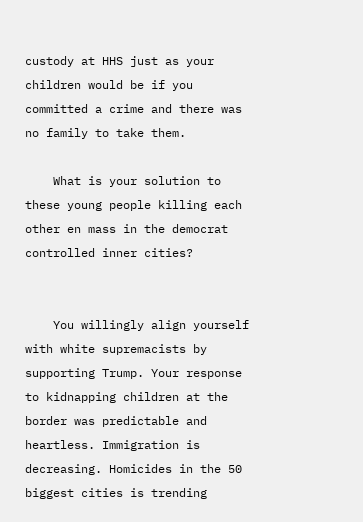custody at HHS just as your children would be if you committed a crime and there was no family to take them.

    What is your solution to these young people killing each other en mass in the democrat controlled inner cities?


    You willingly align yourself with white supremacists by supporting Trump. Your response to kidnapping children at the border was predictable and heartless. Immigration is decreasing. Homicides in the 50 biggest cities is trending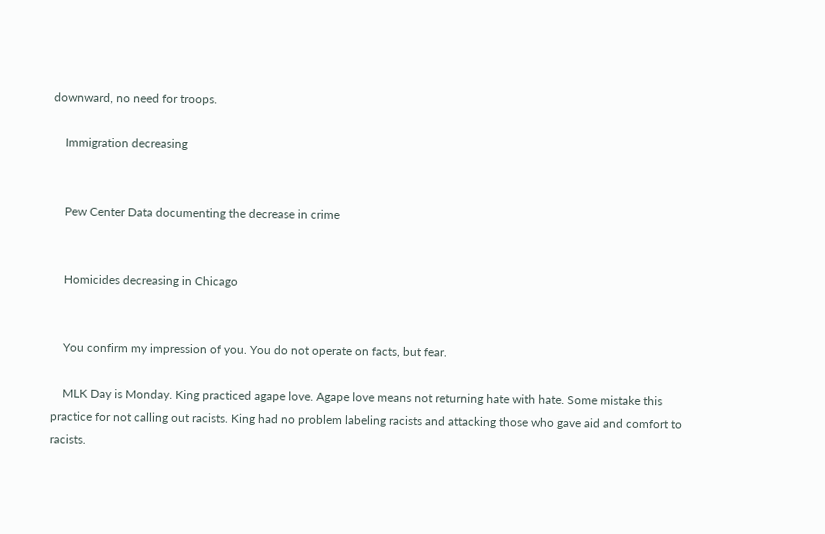downward, no need for troops.

    Immigration decreasing


    Pew Center Data documenting the decrease in crime


    Homicides decreasing in Chicago


    You confirm my impression of you. You do not operate on facts, but fear.

    MLK Day is Monday. King practiced agape love. Agape love means not returning hate with hate. Some mistake this practice for not calling out racists. King had no problem labeling racists and attacking those who gave aid and comfort to racists.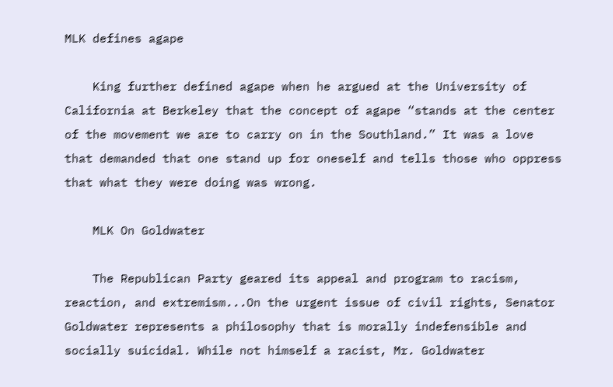MLK defines agape

    King further defined agape when he argued at the University of California at Berkeley that the concept of agape “stands at the center of the movement we are to carry on in the Southland.” It was a love that demanded that one stand up for oneself and tells those who oppress that what they were doing was wrong.

    MLK On Goldwater

    The Republican Party geared its appeal and program to racism, reaction, and extremism...On the urgent issue of civil rights, Senator Goldwater represents a philosophy that is morally indefensible and socially suicidal. While not himself a racist, Mr. Goldwater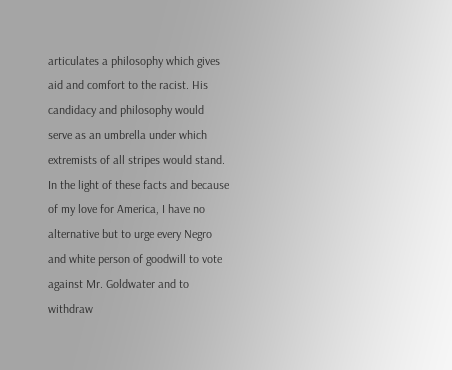articulates a philosophy which gives aid and comfort to the racist. His candidacy and philosophy would serve as an umbrella under which extremists of all stripes would stand. In the light of these facts and because of my love for America, I have no alternative but to urge every Negro and white person of goodwill to vote against Mr. Goldwater and to withdraw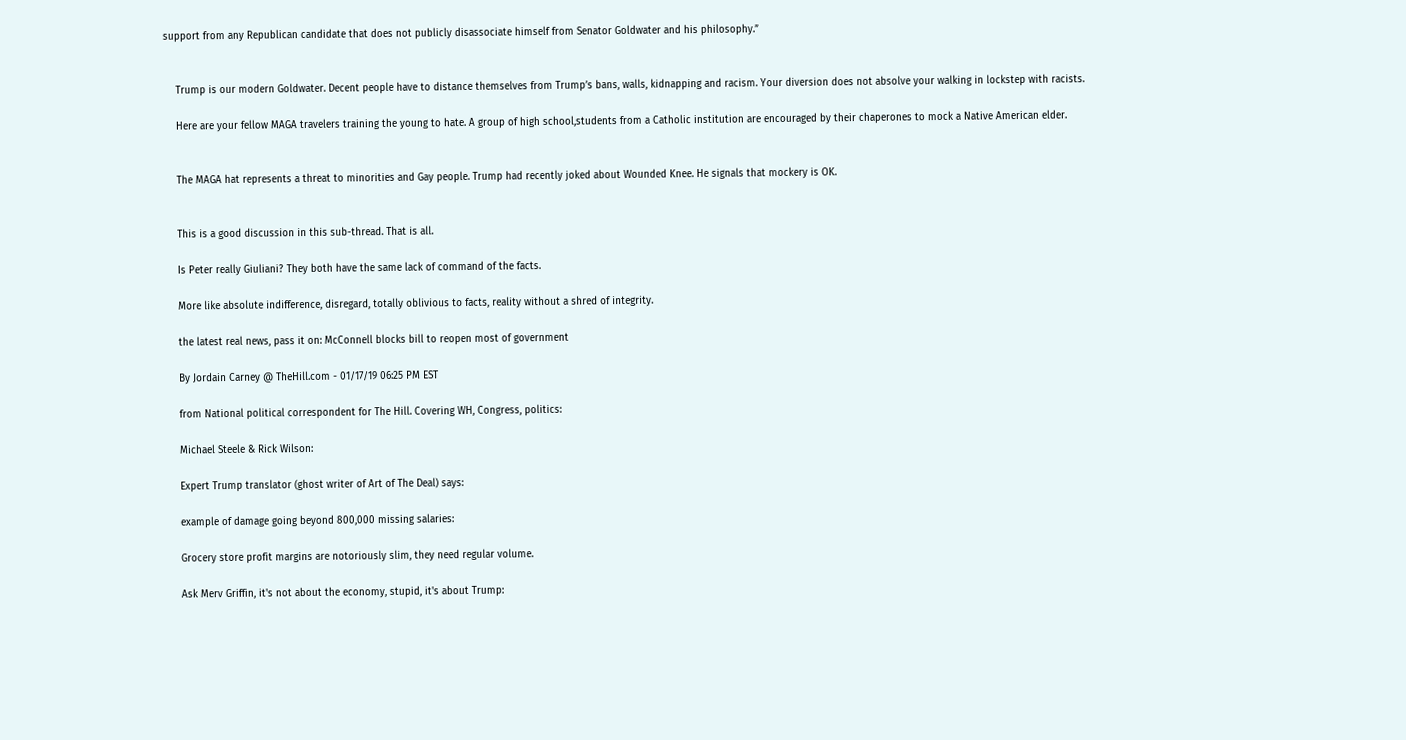support from any Republican candidate that does not publicly disassociate himself from Senator Goldwater and his philosophy.”


    Trump is our modern Goldwater. Decent people have to distance themselves from Trump’s bans, walls, kidnapping and racism. Your diversion does not absolve your walking in lockstep with racists.

    Here are your fellow MAGA travelers training the young to hate. A group of high school,students from a Catholic institution are encouraged by their chaperones to mock a Native American elder.


    The MAGA hat represents a threat to minorities and Gay people. Trump had recently joked about Wounded Knee. He signals that mockery is OK.


    This is a good discussion in this sub-thread. That is all.

    Is Peter really Giuliani? They both have the same lack of command of the facts.

    More like absolute indifference, disregard, totally oblivious to facts, reality without a shred of integrity.

    the latest real news, pass it on: McConnell blocks bill to reopen most of government

    By Jordain Carney @ TheHill.com - 01/17/19 06:25 PM EST

    from National political correspondent for The Hill. Covering WH, Congress, politics:

    Michael Steele & Rick Wilson:

    Expert Trump translator (ghost writer of Art of The Deal) says:

    example of damage going beyond 800,000 missing salaries:

    Grocery store profit margins are notoriously slim, they need regular volume.

    Ask Merv Griffin, it's not about the economy, stupid, it's about Trump: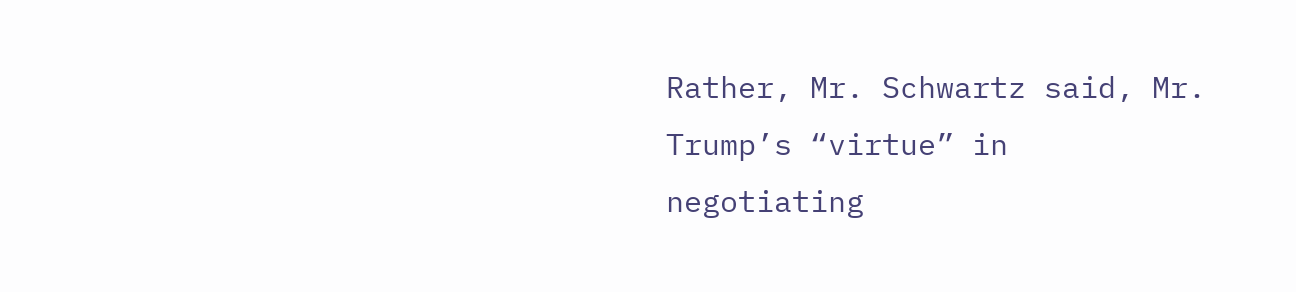Rather, Mr. Schwartz said, Mr. Trump’s “virtue” in negotiating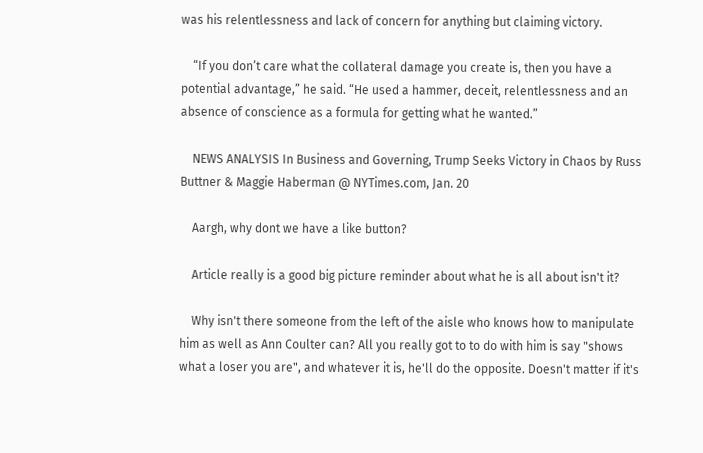was his relentlessness and lack of concern for anything but claiming victory.

    “If you don’t care what the collateral damage you create is, then you have a potential advantage,” he said. “He used a hammer, deceit, relentlessness and an absence of conscience as a formula for getting what he wanted.”

    NEWS ANALYSIS In Business and Governing, Trump Seeks Victory in Chaos by Russ Buttner & Maggie Haberman @ NYTimes.com, Jan. 20

    Aargh, why dont we have a like button?

    Article really is a good big picture reminder about what he is all about isn't it?

    Why isn't there someone from the left of the aisle who knows how to manipulate him as well as Ann Coulter can? All you really got to to do with him is say "shows what a loser you are", and whatever it is, he'll do the opposite. Doesn't matter if it's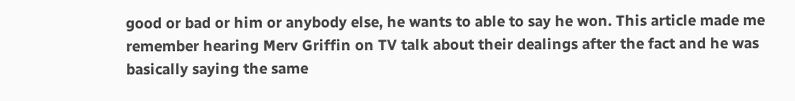good or bad or him or anybody else, he wants to able to say he won. This article made me remember hearing Merv Griffin on TV talk about their dealings after the fact and he was basically saying the same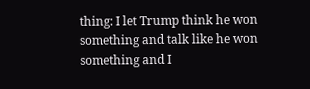thing: I let Trump think he won something and talk like he won something and I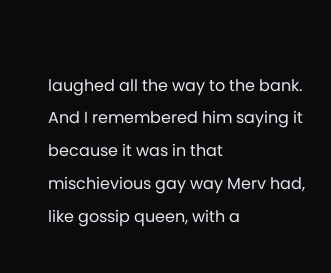laughed all the way to the bank. And I remembered him saying it because it was in that mischievious gay way Merv had, like gossip queen, with a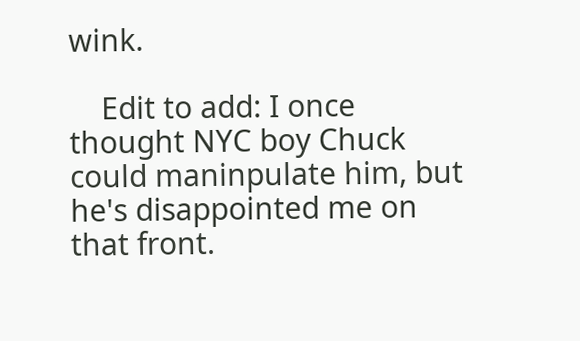wink.

    Edit to add: I once thought NYC boy Chuck could maninpulate him, but he's disappointed me on that front.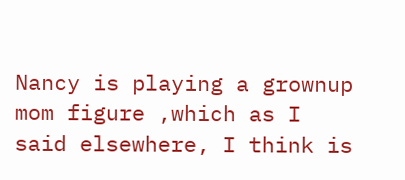Nancy is playing a grownup mom figure ,which as I said elsewhere, I think is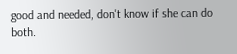good and needed, don't know if she can do both.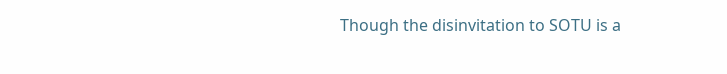Though the disinvitation to SOTU is a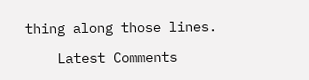thing along those lines.

    Latest Comments